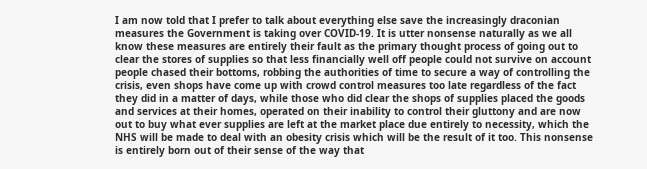I am now told that I prefer to talk about everything else save the increasingly draconian measures the Government is taking over COVID-19. It is utter nonsense naturally as we all know these measures are entirely their fault as the primary thought process of going out to clear the stores of supplies so that less financially well off people could not survive on account people chased their bottoms, robbing the authorities of time to secure a way of controlling the crisis, even shops have come up with crowd control measures too late regardless of the fact they did in a matter of days, while those who did clear the shops of supplies placed the goods and services at their homes, operated on their inability to control their gluttony and are now out to buy what ever supplies are left at the market place due entirely to necessity, which the NHS will be made to deal with an obesity crisis which will be the result of it too. This nonsense is entirely born out of their sense of the way that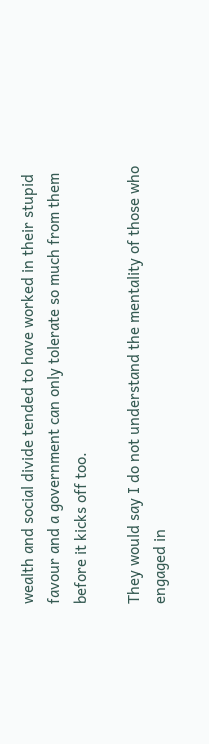wealth and social divide tended to have worked in their stupid favour and a government can only tolerate so much from them before it kicks off too.

They would say I do not understand the mentality of those who engaged in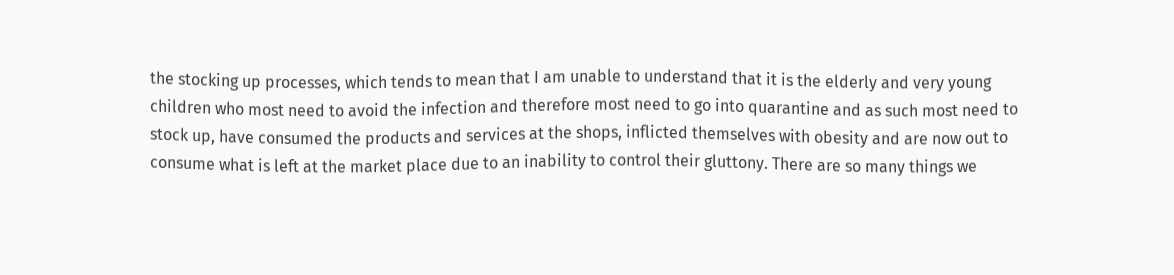the stocking up processes, which tends to mean that I am unable to understand that it is the elderly and very young children who most need to avoid the infection and therefore most need to go into quarantine and as such most need to stock up, have consumed the products and services at the shops, inflicted themselves with obesity and are now out to consume what is left at the market place due to an inability to control their gluttony. There are so many things we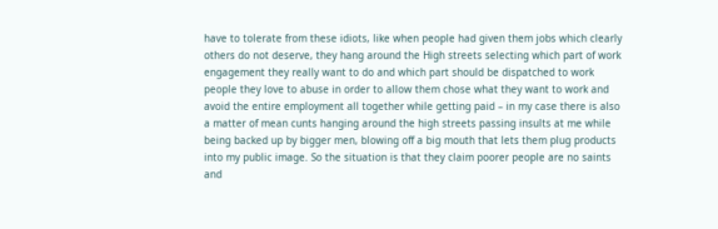have to tolerate from these idiots, like when people had given them jobs which clearly others do not deserve, they hang around the High streets selecting which part of work engagement they really want to do and which part should be dispatched to work people they love to abuse in order to allow them chose what they want to work and avoid the entire employment all together while getting paid – in my case there is also a matter of mean cunts hanging around the high streets passing insults at me while being backed up by bigger men, blowing off a big mouth that lets them plug products into my public image. So the situation is that they claim poorer people are no saints and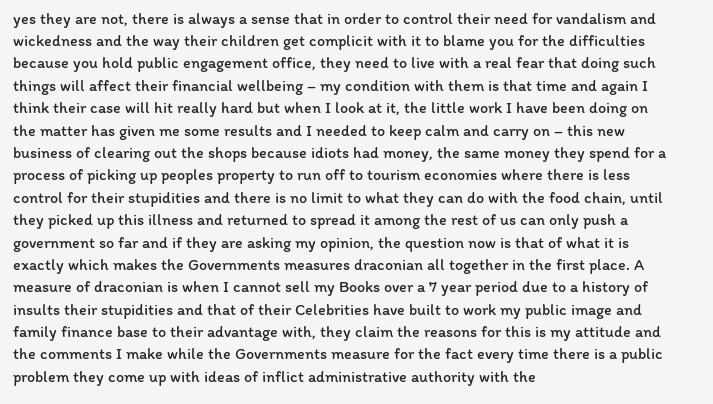yes they are not, there is always a sense that in order to control their need for vandalism and wickedness and the way their children get complicit with it to blame you for the difficulties because you hold public engagement office, they need to live with a real fear that doing such things will affect their financial wellbeing – my condition with them is that time and again I think their case will hit really hard but when I look at it, the little work I have been doing on the matter has given me some results and I needed to keep calm and carry on – this new business of clearing out the shops because idiots had money, the same money they spend for a process of picking up peoples property to run off to tourism economies where there is less control for their stupidities and there is no limit to what they can do with the food chain, until they picked up this illness and returned to spread it among the rest of us can only push a government so far and if they are asking my opinion, the question now is that of what it is exactly which makes the Governments measures draconian all together in the first place. A measure of draconian is when I cannot sell my Books over a 7 year period due to a history of insults their stupidities and that of their Celebrities have built to work my public image and family finance base to their advantage with, they claim the reasons for this is my attitude and the comments I make while the Governments measure for the fact every time there is a public problem they come up with ideas of inflict administrative authority with the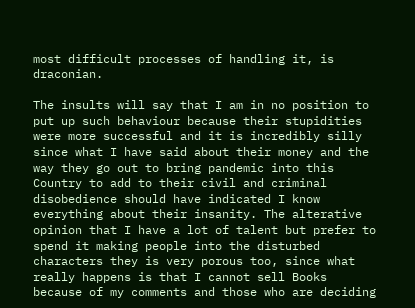most difficult processes of handling it, is draconian.

The insults will say that I am in no position to put up such behaviour because their stupidities were more successful and it is incredibly silly since what I have said about their money and the way they go out to bring pandemic into this Country to add to their civil and criminal disobedience should have indicated I know everything about their insanity. The alterative opinion that I have a lot of talent but prefer to spend it making people into the disturbed characters they is very porous too, since what really happens is that I cannot sell Books because of my comments and those who are deciding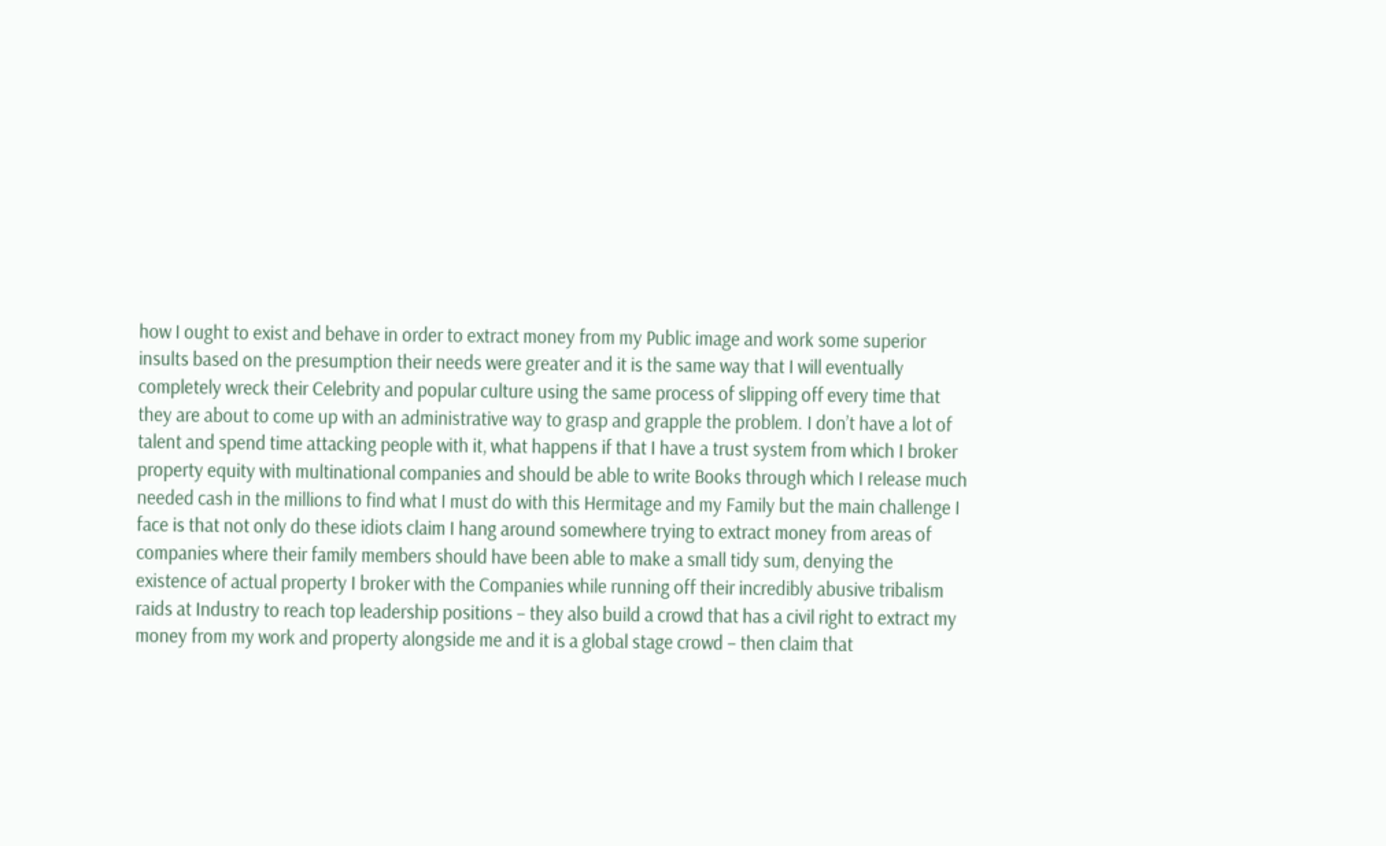how I ought to exist and behave in order to extract money from my Public image and work some superior insults based on the presumption their needs were greater and it is the same way that I will eventually completely wreck their Celebrity and popular culture using the same process of slipping off every time that they are about to come up with an administrative way to grasp and grapple the problem. I don’t have a lot of talent and spend time attacking people with it, what happens if that I have a trust system from which I broker property equity with multinational companies and should be able to write Books through which I release much needed cash in the millions to find what I must do with this Hermitage and my Family but the main challenge I face is that not only do these idiots claim I hang around somewhere trying to extract money from areas of companies where their family members should have been able to make a small tidy sum, denying the existence of actual property I broker with the Companies while running off their incredibly abusive tribalism raids at Industry to reach top leadership positions – they also build a crowd that has a civil right to extract my money from my work and property alongside me and it is a global stage crowd – then claim that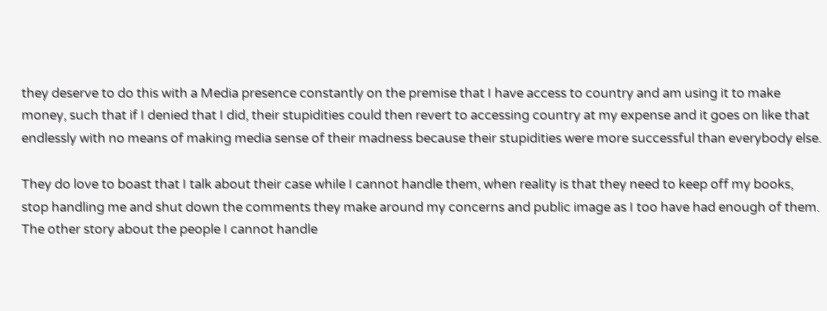they deserve to do this with a Media presence constantly on the premise that I have access to country and am using it to make money, such that if I denied that I did, their stupidities could then revert to accessing country at my expense and it goes on like that endlessly with no means of making media sense of their madness because their stupidities were more successful than everybody else.

They do love to boast that I talk about their case while I cannot handle them, when reality is that they need to keep off my books, stop handling me and shut down the comments they make around my concerns and public image as I too have had enough of them. The other story about the people I cannot handle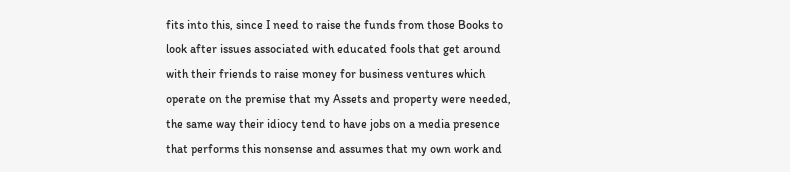fits into this, since I need to raise the funds from those Books to look after issues associated with educated fools that get around with their friends to raise money for business ventures which operate on the premise that my Assets and property were needed, the same way their idiocy tend to have jobs on a media presence that performs this nonsense and assumes that my own work and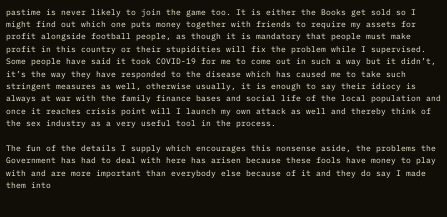pastime is never likely to join the game too. It is either the Books get sold so I might find out which one puts money together with friends to require my assets for profit alongside football people, as though it is mandatory that people must make profit in this country or their stupidities will fix the problem while I supervised. Some people have said it took COVID-19 for me to come out in such a way but it didn’t, it’s the way they have responded to the disease which has caused me to take such stringent measures as well, otherwise usually, it is enough to say their idiocy is always at war with the family finance bases and social life of the local population and once it reaches crisis point will I launch my own attack as well and thereby think of the sex industry as a very useful tool in the process.

The fun of the details I supply which encourages this nonsense aside, the problems the Government has had to deal with here has arisen because these fools have money to play with and are more important than everybody else because of it and they do say I made them into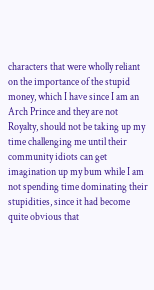characters that were wholly reliant on the importance of the stupid money, which I have since I am an Arch Prince and they are not Royalty, should not be taking up my time challenging me until their community idiots can get imagination up my bum while I am not spending time dominating their stupidities, since it had become quite obvious that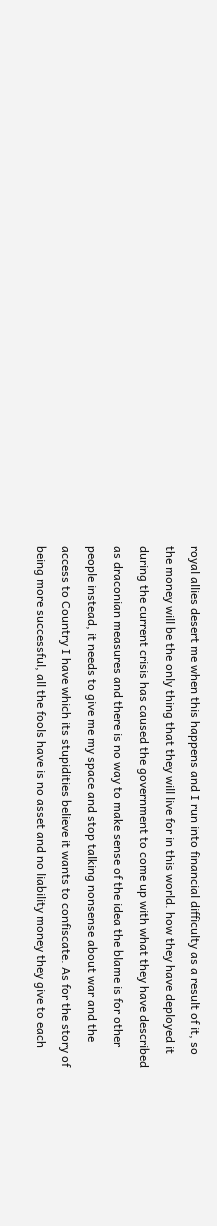royal allies desert me when this happens and I run into financial difficulty as a result of it, so the money will be the only thing that they will live for in this world. how they have deployed it during the current crisis has caused the government to come up with what they have described as draconian measures and there is no way to make sense of the idea the blame is for other people instead, it needs to give me my space and stop talking nonsense about war and the access to Country I have which its stupidities believe it wants to confiscate. As for the story of being more successful, all the fools have is no asset and no liability money they give to each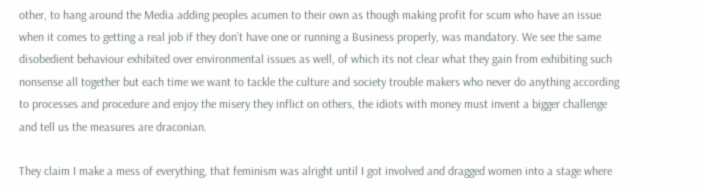other, to hang around the Media adding peoples acumen to their own as though making profit for scum who have an issue when it comes to getting a real job if they don’t have one or running a Business properly, was mandatory. We see the same disobedient behaviour exhibited over environmental issues as well, of which its not clear what they gain from exhibiting such nonsense all together but each time we want to tackle the culture and society trouble makers who never do anything according to processes and procedure and enjoy the misery they inflict on others, the idiots with money must invent a bigger challenge and tell us the measures are draconian.

They claim I make a mess of everything, that feminism was alright until I got involved and dragged women into a stage where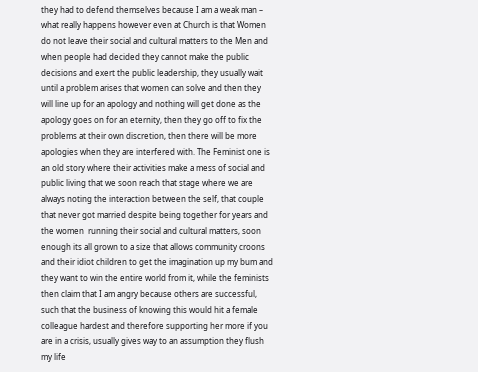they had to defend themselves because I am a weak man – what really happens however even at Church is that Women do not leave their social and cultural matters to the Men and when people had decided they cannot make the public decisions and exert the public leadership, they usually wait until a problem arises that women can solve and then they will line up for an apology and nothing will get done as the apology goes on for an eternity, then they go off to fix the problems at their own discretion, then there will be more apologies when they are interfered with. The Feminist one is an old story where their activities make a mess of social and public living that we soon reach that stage where we are always noting the interaction between the self, that couple that never got married despite being together for years and the women  running their social and cultural matters, soon enough its all grown to a size that allows community croons and their idiot children to get the imagination up my bum and they want to win the entire world from it, while the feminists then claim that I am angry because others are successful, such that the business of knowing this would hit a female colleague hardest and therefore supporting her more if you are in a crisis, usually gives way to an assumption they flush my life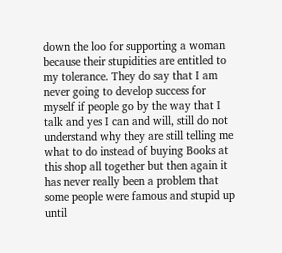down the loo for supporting a woman because their stupidities are entitled to my tolerance. They do say that I am never going to develop success for myself if people go by the way that I talk and yes I can and will, still do not understand why they are still telling me what to do instead of buying Books at this shop all together but then again it has never really been a problem that some people were famous and stupid up until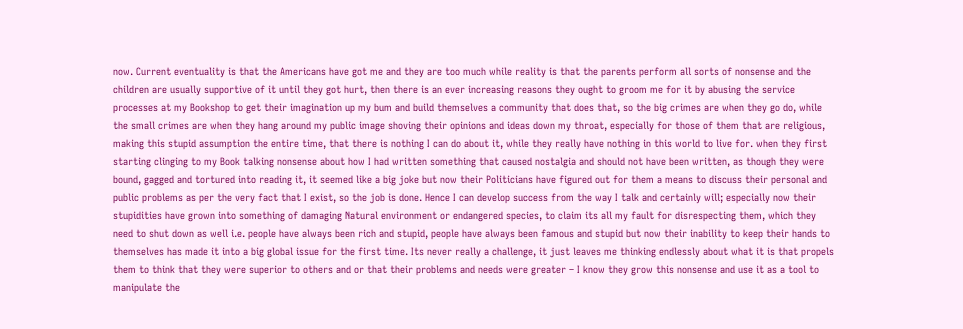now. Current eventuality is that the Americans have got me and they are too much while reality is that the parents perform all sorts of nonsense and the children are usually supportive of it until they got hurt, then there is an ever increasing reasons they ought to groom me for it by abusing the service processes at my Bookshop to get their imagination up my bum and build themselves a community that does that, so the big crimes are when they go do, while the small crimes are when they hang around my public image shoving their opinions and ideas down my throat, especially for those of them that are religious, making this stupid assumption the entire time, that there is nothing I can do about it, while they really have nothing in this world to live for. when they first starting clinging to my Book talking nonsense about how I had written something that caused nostalgia and should not have been written, as though they were bound, gagged and tortured into reading it, it seemed like a big joke but now their Politicians have figured out for them a means to discuss their personal and public problems as per the very fact that I exist, so the job is done. Hence I can develop success from the way I talk and certainly will; especially now their stupidities have grown into something of damaging Natural environment or endangered species, to claim its all my fault for disrespecting them, which they need to shut down as well i.e. people have always been rich and stupid, people have always been famous and stupid but now their inability to keep their hands to themselves has made it into a big global issue for the first time. Its never really a challenge, it just leaves me thinking endlessly about what it is that propels them to think that they were superior to others and or that their problems and needs were greater – I know they grow this nonsense and use it as a tool to manipulate the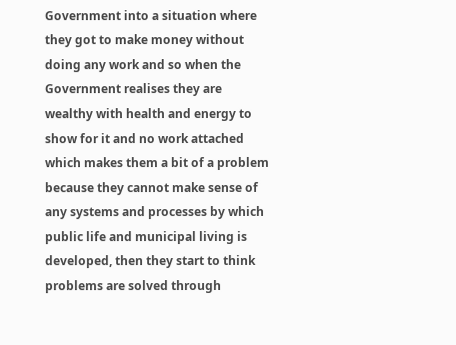Government into a situation where they got to make money without doing any work and so when the Government realises they are wealthy with health and energy to show for it and no work attached which makes them a bit of a problem because they cannot make sense of any systems and processes by which public life and municipal living is developed, then they start to think problems are solved through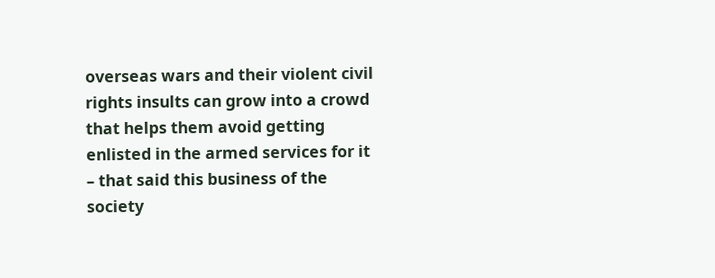overseas wars and their violent civil rights insults can grow into a crowd that helps them avoid getting enlisted in the armed services for it – that said this business of the society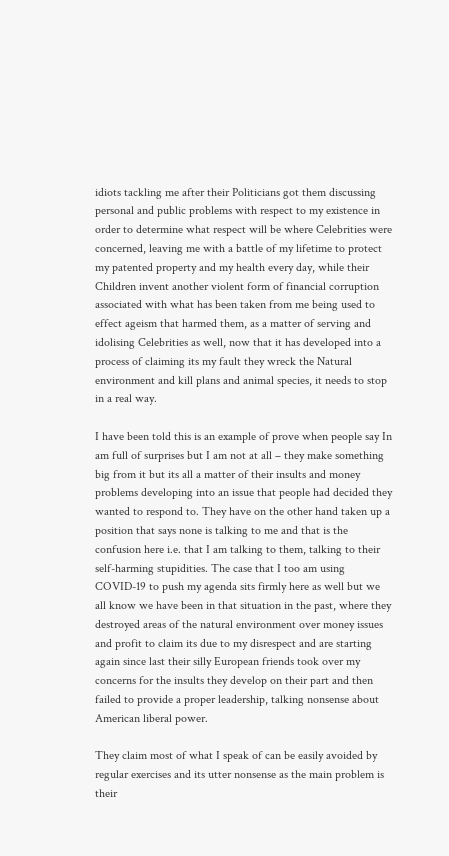idiots tackling me after their Politicians got them discussing personal and public problems with respect to my existence in order to determine what respect will be where Celebrities were concerned, leaving me with a battle of my lifetime to protect my patented property and my health every day, while their Children invent another violent form of financial corruption associated with what has been taken from me being used to effect ageism that harmed them, as a matter of serving and idolising Celebrities as well, now that it has developed into a process of claiming its my fault they wreck the Natural environment and kill plans and animal species, it needs to stop in a real way.

I have been told this is an example of prove when people say In am full of surprises but I am not at all – they make something big from it but its all a matter of their insults and money problems developing into an issue that people had decided they wanted to respond to. They have on the other hand taken up a position that says none is talking to me and that is the confusion here i.e. that I am talking to them, talking to their self-harming stupidities. The case that I too am using COVID-19 to push my agenda sits firmly here as well but we all know we have been in that situation in the past, where they destroyed areas of the natural environment over money issues and profit to claim its due to my disrespect and are starting again since last their silly European friends took over my concerns for the insults they develop on their part and then failed to provide a proper leadership, talking nonsense about American liberal power.

They claim most of what I speak of can be easily avoided by regular exercises and its utter nonsense as the main problem is their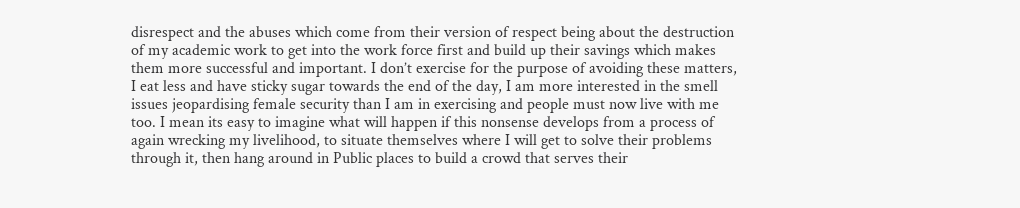disrespect and the abuses which come from their version of respect being about the destruction of my academic work to get into the work force first and build up their savings which makes them more successful and important. I don’t exercise for the purpose of avoiding these matters, I eat less and have sticky sugar towards the end of the day, I am more interested in the smell issues jeopardising female security than I am in exercising and people must now live with me too. I mean its easy to imagine what will happen if this nonsense develops from a process of again wrecking my livelihood, to situate themselves where I will get to solve their problems through it, then hang around in Public places to build a crowd that serves their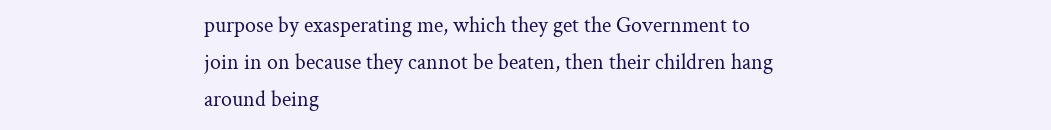purpose by exasperating me, which they get the Government to join in on because they cannot be beaten, then their children hang around being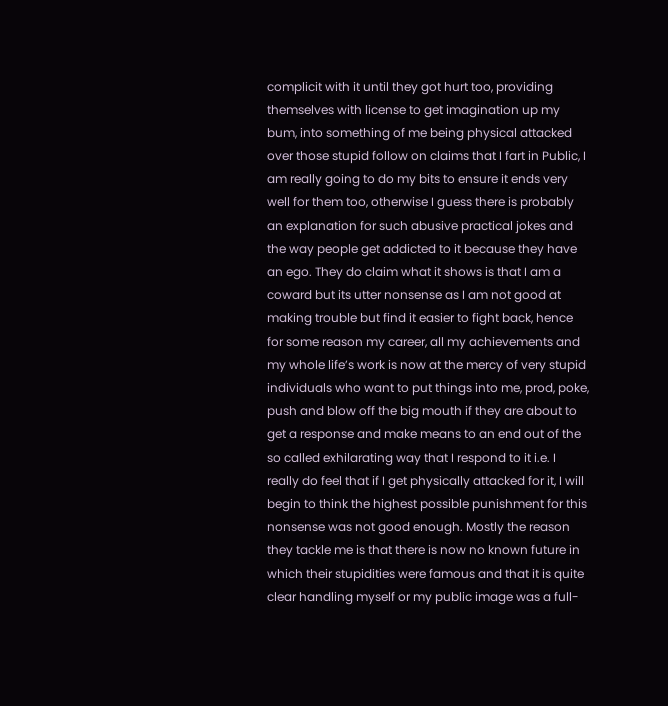complicit with it until they got hurt too, providing themselves with license to get imagination up my bum, into something of me being physical attacked over those stupid follow on claims that I fart in Public, I am really going to do my bits to ensure it ends very well for them too, otherwise I guess there is probably an explanation for such abusive practical jokes and the way people get addicted to it because they have an ego. They do claim what it shows is that I am a coward but its utter nonsense as I am not good at making trouble but find it easier to fight back, hence for some reason my career, all my achievements and my whole life’s work is now at the mercy of very stupid individuals who want to put things into me, prod, poke, push and blow off the big mouth if they are about to get a response and make means to an end out of the so called exhilarating way that I respond to it i.e. I really do feel that if I get physically attacked for it, I will begin to think the highest possible punishment for this nonsense was not good enough. Mostly the reason they tackle me is that there is now no known future in which their stupidities were famous and that it is quite clear handling myself or my public image was a full-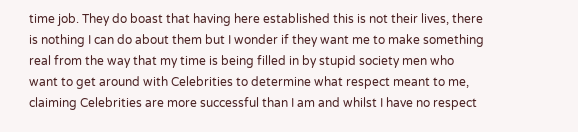time job. They do boast that having here established this is not their lives, there is nothing I can do about them but I wonder if they want me to make something real from the way that my time is being filled in by stupid society men who want to get around with Celebrities to determine what respect meant to me, claiming Celebrities are more successful than I am and whilst I have no respect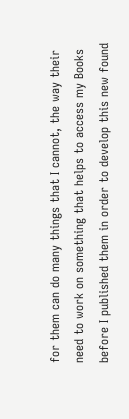for them can do many things that I cannot, the way their need to work on something that helps to access my Books before I published them in order to develop this new found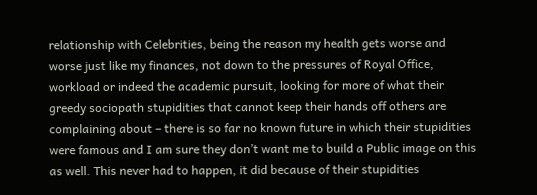relationship with Celebrities, being the reason my health gets worse and worse just like my finances, not down to the pressures of Royal Office, workload or indeed the academic pursuit, looking for more of what their greedy sociopath stupidities that cannot keep their hands off others are complaining about – there is so far no known future in which their stupidities were famous and I am sure they don’t want me to build a Public image on this as well. This never had to happen, it did because of their stupidities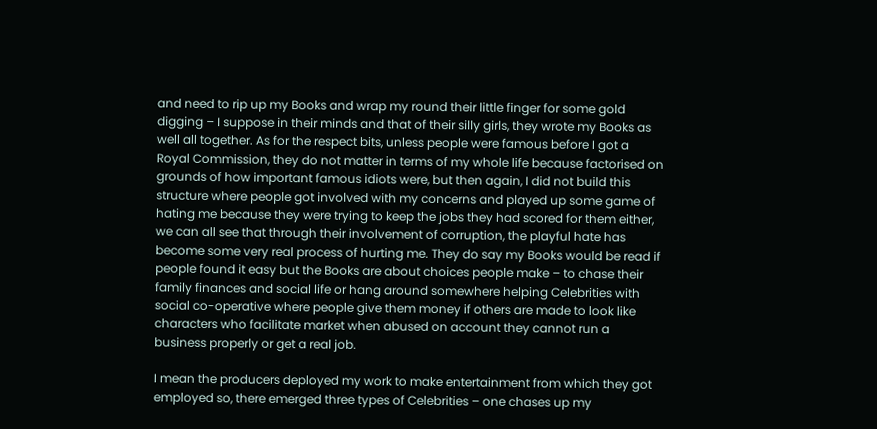and need to rip up my Books and wrap my round their little finger for some gold digging – I suppose in their minds and that of their silly girls, they wrote my Books as well all together. As for the respect bits, unless people were famous before I got a Royal Commission, they do not matter in terms of my whole life because factorised on grounds of how important famous idiots were, but then again, I did not build this structure where people got involved with my concerns and played up some game of hating me because they were trying to keep the jobs they had scored for them either, we can all see that through their involvement of corruption, the playful hate has become some very real process of hurting me. They do say my Books would be read if people found it easy but the Books are about choices people make – to chase their family finances and social life or hang around somewhere helping Celebrities with social co-operative where people give them money if others are made to look like characters who facilitate market when abused on account they cannot run a business properly or get a real job.

I mean the producers deployed my work to make entertainment from which they got employed so, there emerged three types of Celebrities – one chases up my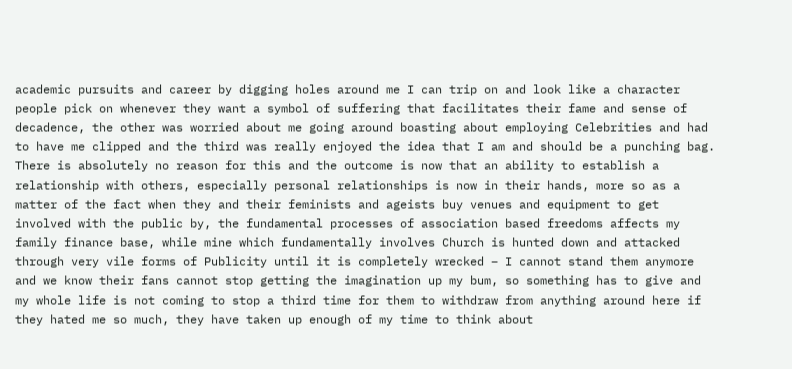academic pursuits and career by digging holes around me I can trip on and look like a character people pick on whenever they want a symbol of suffering that facilitates their fame and sense of decadence, the other was worried about me going around boasting about employing Celebrities and had to have me clipped and the third was really enjoyed the idea that I am and should be a punching bag. There is absolutely no reason for this and the outcome is now that an ability to establish a relationship with others, especially personal relationships is now in their hands, more so as a matter of the fact when they and their feminists and ageists buy venues and equipment to get involved with the public by, the fundamental processes of association based freedoms affects my family finance base, while mine which fundamentally involves Church is hunted down and attacked through very vile forms of Publicity until it is completely wrecked – I cannot stand them anymore and we know their fans cannot stop getting the imagination up my bum, so something has to give and my whole life is not coming to stop a third time for them to withdraw from anything around here if they hated me so much, they have taken up enough of my time to think about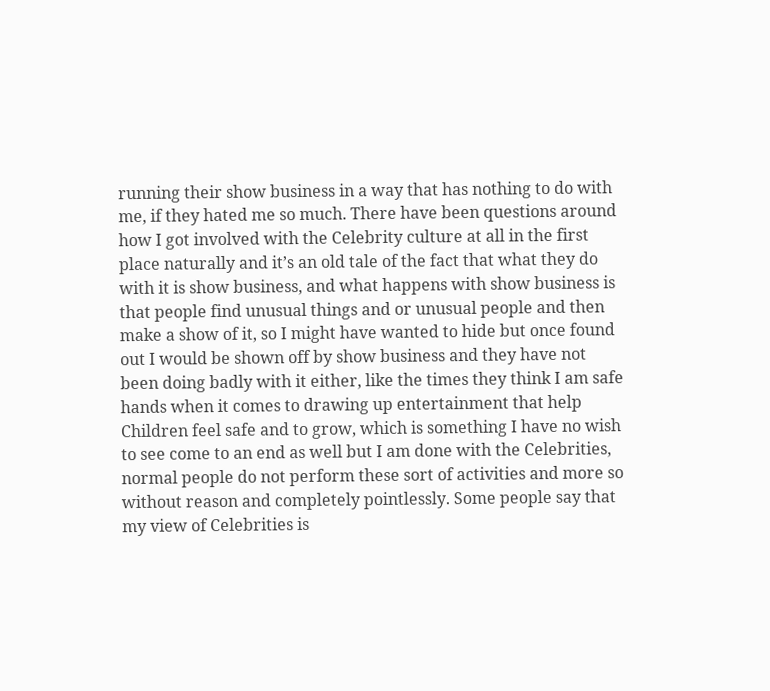running their show business in a way that has nothing to do with me, if they hated me so much. There have been questions around how I got involved with the Celebrity culture at all in the first place naturally and it’s an old tale of the fact that what they do with it is show business, and what happens with show business is that people find unusual things and or unusual people and then make a show of it, so I might have wanted to hide but once found out I would be shown off by show business and they have not been doing badly with it either, like the times they think I am safe hands when it comes to drawing up entertainment that help Children feel safe and to grow, which is something I have no wish to see come to an end as well but I am done with the Celebrities, normal people do not perform these sort of activities and more so without reason and completely pointlessly. Some people say that my view of Celebrities is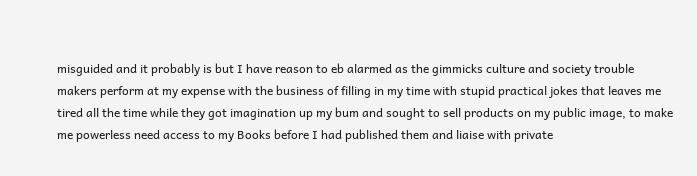misguided and it probably is but I have reason to eb alarmed as the gimmicks culture and society trouble makers perform at my expense with the business of filling in my time with stupid practical jokes that leaves me tired all the time while they got imagination up my bum and sought to sell products on my public image, to make me powerless need access to my Books before I had published them and liaise with private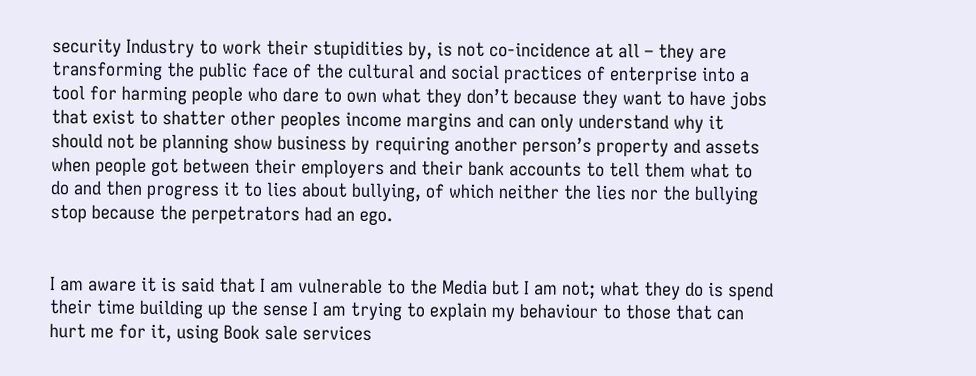security Industry to work their stupidities by, is not co-incidence at all – they are transforming the public face of the cultural and social practices of enterprise into a tool for harming people who dare to own what they don’t because they want to have jobs that exist to shatter other peoples income margins and can only understand why it should not be planning show business by requiring another person’s property and assets when people got between their employers and their bank accounts to tell them what to do and then progress it to lies about bullying, of which neither the lies nor the bullying stop because the perpetrators had an ego.


I am aware it is said that I am vulnerable to the Media but I am not; what they do is spend their time building up the sense I am trying to explain my behaviour to those that can hurt me for it, using Book sale services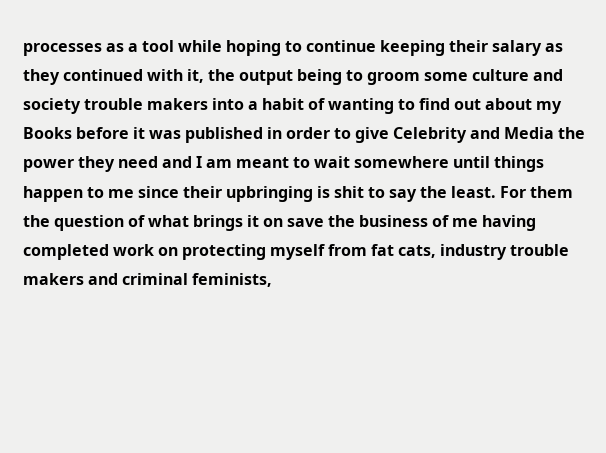processes as a tool while hoping to continue keeping their salary as they continued with it, the output being to groom some culture and society trouble makers into a habit of wanting to find out about my Books before it was published in order to give Celebrity and Media the power they need and I am meant to wait somewhere until things happen to me since their upbringing is shit to say the least. For them the question of what brings it on save the business of me having completed work on protecting myself from fat cats, industry trouble makers and criminal feminists,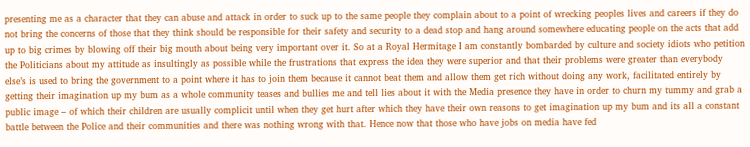presenting me as a character that they can abuse and attack in order to suck up to the same people they complain about to a point of wrecking peoples lives and careers if they do not bring the concerns of those that they think should be responsible for their safety and security to a dead stop and hang around somewhere educating people on the acts that add up to big crimes by blowing off their big mouth about being very important over it. So at a Royal Hermitage I am constantly bombarded by culture and society idiots who petition the Politicians about my attitude as insultingly as possible while the frustrations that express the idea they were superior and that their problems were greater than everybody else’s is used to bring the government to a point where it has to join them because it cannot beat them and allow them get rich without doing any work, facilitated entirely by getting their imagination up my bum as a whole community teases and bullies me and tell lies about it with the Media presence they have in order to churn my tummy and grab a public image – of which their children are usually complicit until when they get hurt after which they have their own reasons to get imagination up my bum and its all a constant battle between the Police and their communities and there was nothing wrong with that. Hence now that those who have jobs on media have fed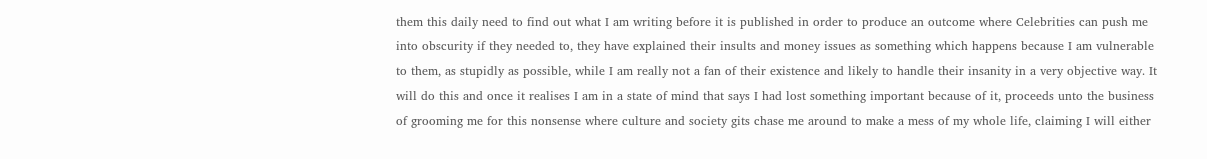them this daily need to find out what I am writing before it is published in order to produce an outcome where Celebrities can push me into obscurity if they needed to, they have explained their insults and money issues as something which happens because I am vulnerable to them, as stupidly as possible, while I am really not a fan of their existence and likely to handle their insanity in a very objective way. It will do this and once it realises I am in a state of mind that says I had lost something important because of it, proceeds unto the business of grooming me for this nonsense where culture and society gits chase me around to make a mess of my whole life, claiming I will either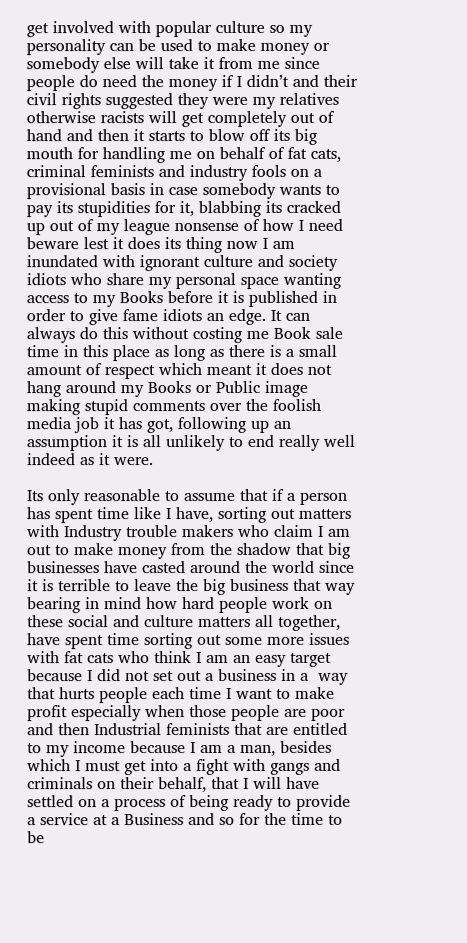get involved with popular culture so my personality can be used to make money or somebody else will take it from me since people do need the money if I didn’t and their civil rights suggested they were my relatives otherwise racists will get completely out of hand and then it starts to blow off its big mouth for handling me on behalf of fat cats, criminal feminists and industry fools on a provisional basis in case somebody wants to pay its stupidities for it, blabbing its cracked up out of my league nonsense of how I need beware lest it does its thing now I am inundated with ignorant culture and society idiots who share my personal space wanting access to my Books before it is published in order to give fame idiots an edge. It can always do this without costing me Book sale time in this place as long as there is a small amount of respect which meant it does not hang around my Books or Public image making stupid comments over the foolish media job it has got, following up an assumption it is all unlikely to end really well indeed as it were.

Its only reasonable to assume that if a person has spent time like I have, sorting out matters with Industry trouble makers who claim I am out to make money from the shadow that big businesses have casted around the world since it is terrible to leave the big business that way bearing in mind how hard people work on these social and culture matters all together, have spent time sorting out some more issues with fat cats who think I am an easy target because I did not set out a business in a  way that hurts people each time I want to make profit especially when those people are poor and then Industrial feminists that are entitled to my income because I am a man, besides which I must get into a fight with gangs and criminals on their behalf, that I will have settled on a process of being ready to provide a service at a Business and so for the time to be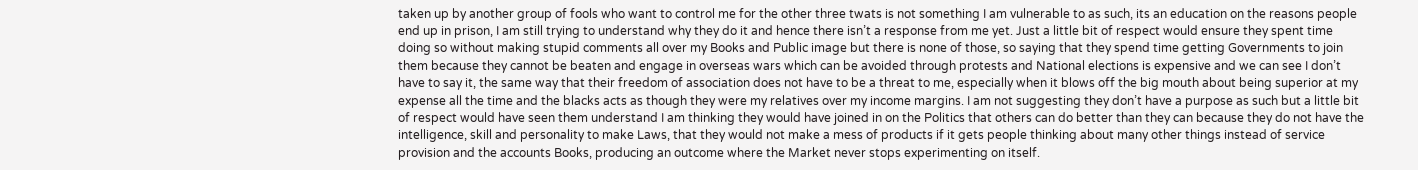taken up by another group of fools who want to control me for the other three twats is not something I am vulnerable to as such, its an education on the reasons people end up in prison, I am still trying to understand why they do it and hence there isn’t a response from me yet. Just a little bit of respect would ensure they spent time doing so without making stupid comments all over my Books and Public image but there is none of those, so saying that they spend time getting Governments to join them because they cannot be beaten and engage in overseas wars which can be avoided through protests and National elections is expensive and we can see I don’t have to say it, the same way that their freedom of association does not have to be a threat to me, especially when it blows off the big mouth about being superior at my expense all the time and the blacks acts as though they were my relatives over my income margins. I am not suggesting they don’t have a purpose as such but a little bit of respect would have seen them understand I am thinking they would have joined in on the Politics that others can do better than they can because they do not have the intelligence, skill and personality to make Laws, that they would not make a mess of products if it gets people thinking about many other things instead of service provision and the accounts Books, producing an outcome where the Market never stops experimenting on itself.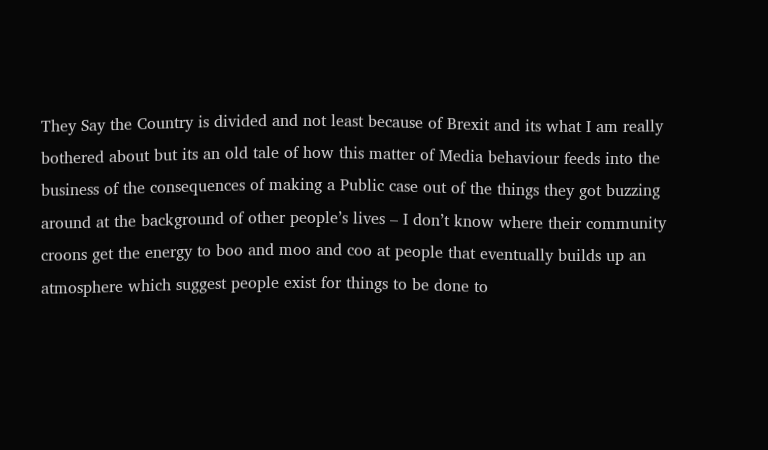They Say the Country is divided and not least because of Brexit and its what I am really bothered about but its an old tale of how this matter of Media behaviour feeds into the business of the consequences of making a Public case out of the things they got buzzing around at the background of other people’s lives – I don’t know where their community croons get the energy to boo and moo and coo at people that eventually builds up an atmosphere which suggest people exist for things to be done to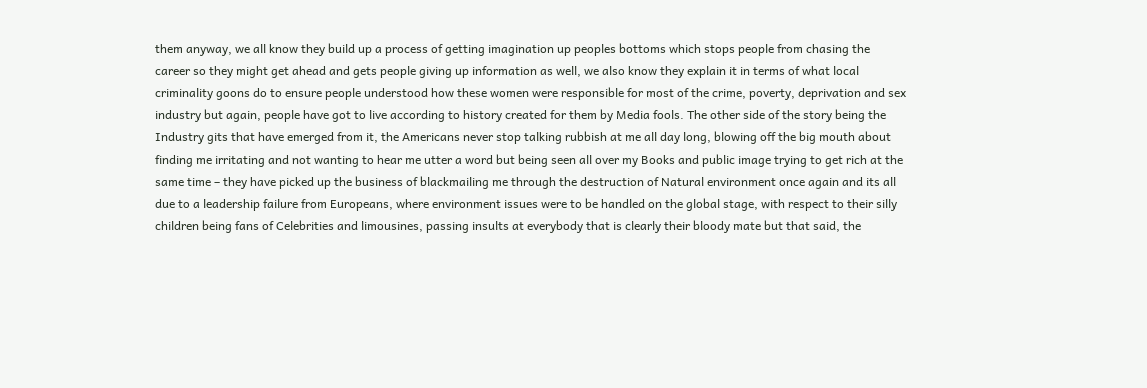them anyway, we all know they build up a process of getting imagination up peoples bottoms which stops people from chasing the career so they might get ahead and gets people giving up information as well, we also know they explain it in terms of what local criminality goons do to ensure people understood how these women were responsible for most of the crime, poverty, deprivation and sex industry but again, people have got to live according to history created for them by Media fools. The other side of the story being the Industry gits that have emerged from it, the Americans never stop talking rubbish at me all day long, blowing off the big mouth about finding me irritating and not wanting to hear me utter a word but being seen all over my Books and public image trying to get rich at the same time – they have picked up the business of blackmailing me through the destruction of Natural environment once again and its all due to a leadership failure from Europeans, where environment issues were to be handled on the global stage, with respect to their silly children being fans of Celebrities and limousines, passing insults at everybody that is clearly their bloody mate but that said, the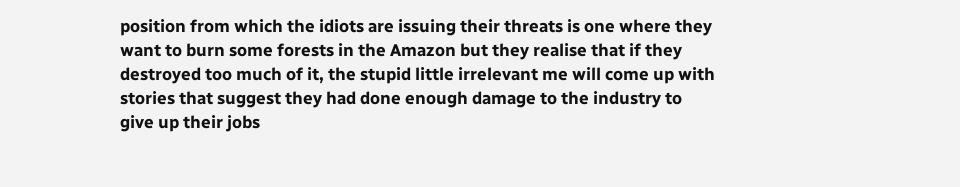position from which the idiots are issuing their threats is one where they want to burn some forests in the Amazon but they realise that if they destroyed too much of it, the stupid little irrelevant me will come up with stories that suggest they had done enough damage to the industry to give up their jobs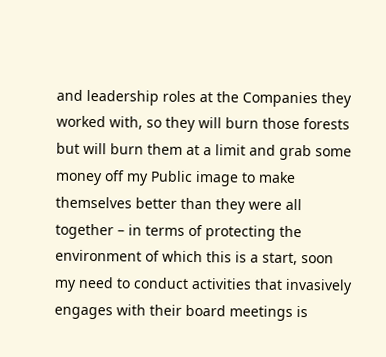and leadership roles at the Companies they worked with, so they will burn those forests but will burn them at a limit and grab some money off my Public image to make themselves better than they were all together – in terms of protecting the environment of which this is a start, soon my need to conduct activities that invasively engages with their board meetings is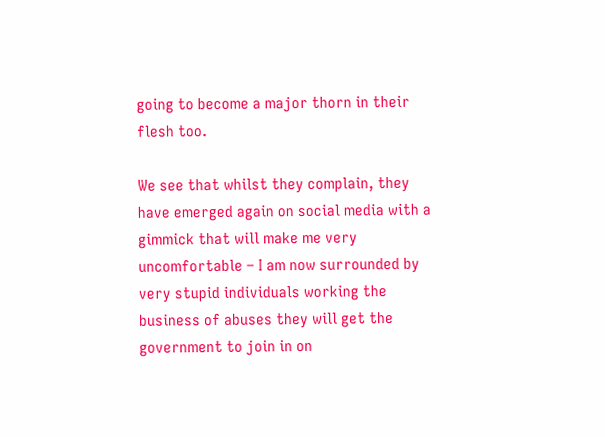going to become a major thorn in their flesh too.

We see that whilst they complain, they have emerged again on social media with a gimmick that will make me very uncomfortable – I am now surrounded by very stupid individuals working the business of abuses they will get the government to join in on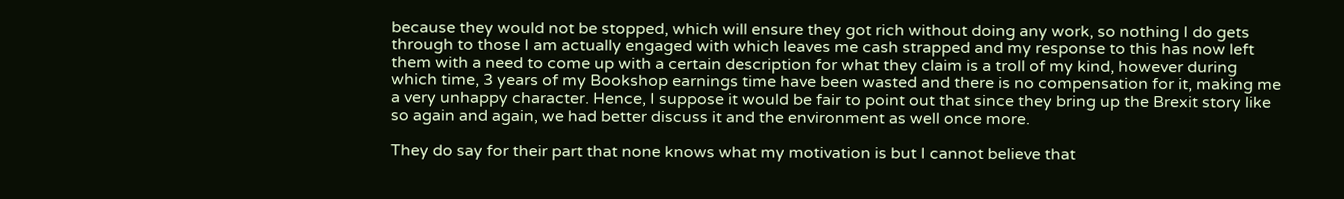because they would not be stopped, which will ensure they got rich without doing any work, so nothing I do gets through to those I am actually engaged with which leaves me cash strapped and my response to this has now left them with a need to come up with a certain description for what they claim is a troll of my kind, however during which time, 3 years of my Bookshop earnings time have been wasted and there is no compensation for it, making me a very unhappy character. Hence, I suppose it would be fair to point out that since they bring up the Brexit story like so again and again, we had better discuss it and the environment as well once more.

They do say for their part that none knows what my motivation is but I cannot believe that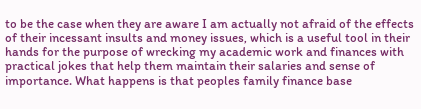to be the case when they are aware I am actually not afraid of the effects of their incessant insults and money issues, which is a useful tool in their hands for the purpose of wrecking my academic work and finances with practical jokes that help them maintain their salaries and sense of importance. What happens is that peoples family finance base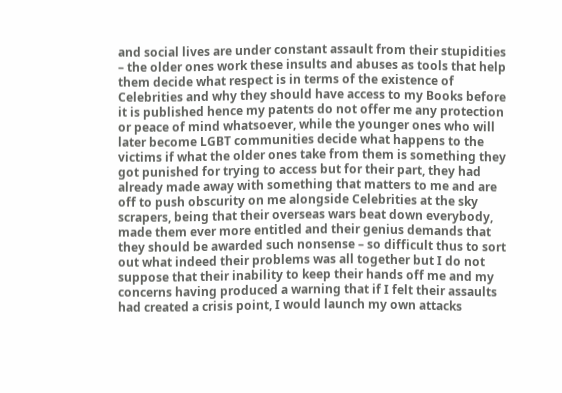and social lives are under constant assault from their stupidities – the older ones work these insults and abuses as tools that help them decide what respect is in terms of the existence of Celebrities and why they should have access to my Books before it is published hence my patents do not offer me any protection or peace of mind whatsoever, while the younger ones who will later become LGBT communities decide what happens to the victims if what the older ones take from them is something they got punished for trying to access but for their part, they had already made away with something that matters to me and are off to push obscurity on me alongside Celebrities at the sky scrapers, being that their overseas wars beat down everybody, made them ever more entitled and their genius demands that they should be awarded such nonsense – so difficult thus to sort out what indeed their problems was all together but I do not suppose that their inability to keep their hands off me and my concerns having produced a warning that if I felt their assaults had created a crisis point, I would launch my own attacks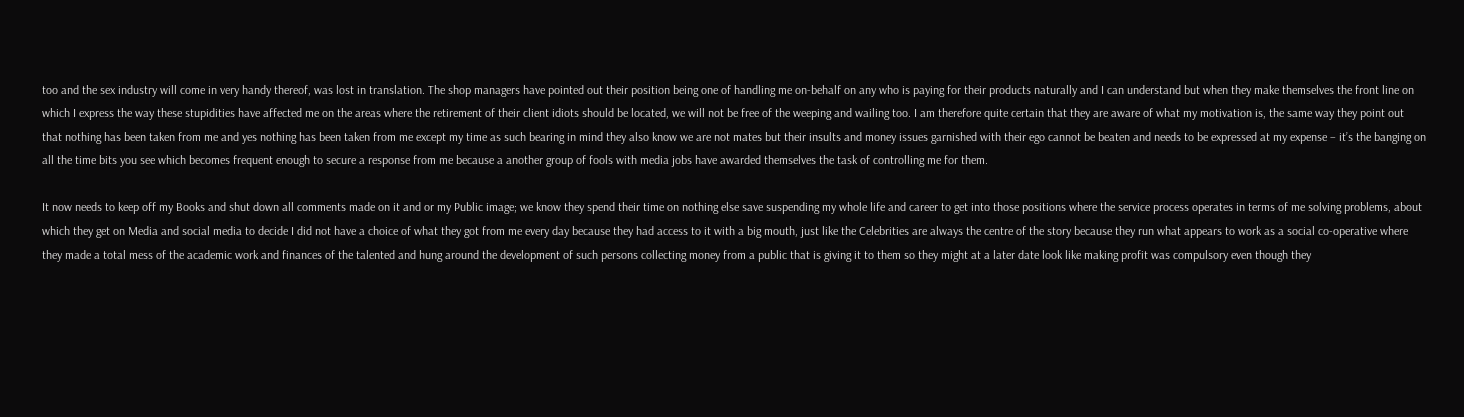too and the sex industry will come in very handy thereof, was lost in translation. The shop managers have pointed out their position being one of handling me on-behalf on any who is paying for their products naturally and I can understand but when they make themselves the front line on which I express the way these stupidities have affected me on the areas where the retirement of their client idiots should be located, we will not be free of the weeping and wailing too. I am therefore quite certain that they are aware of what my motivation is, the same way they point out that nothing has been taken from me and yes nothing has been taken from me except my time as such bearing in mind they also know we are not mates but their insults and money issues garnished with their ego cannot be beaten and needs to be expressed at my expense – it’s the banging on all the time bits you see which becomes frequent enough to secure a response from me because a another group of fools with media jobs have awarded themselves the task of controlling me for them.

It now needs to keep off my Books and shut down all comments made on it and or my Public image; we know they spend their time on nothing else save suspending my whole life and career to get into those positions where the service process operates in terms of me solving problems, about which they get on Media and social media to decide I did not have a choice of what they got from me every day because they had access to it with a big mouth, just like the Celebrities are always the centre of the story because they run what appears to work as a social co-operative where they made a total mess of the academic work and finances of the talented and hung around the development of such persons collecting money from a public that is giving it to them so they might at a later date look like making profit was compulsory even though they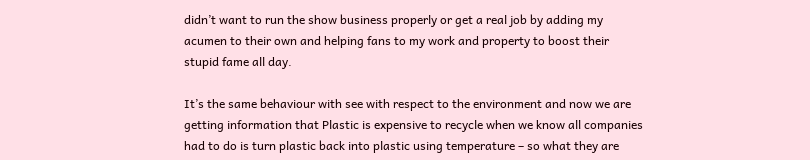didn’t want to run the show business properly or get a real job by adding my acumen to their own and helping fans to my work and property to boost their stupid fame all day.

It’s the same behaviour with see with respect to the environment and now we are getting information that Plastic is expensive to recycle when we know all companies had to do is turn plastic back into plastic using temperature – so what they are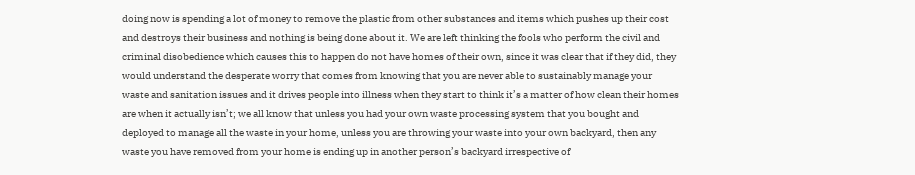doing now is spending a lot of money to remove the plastic from other substances and items which pushes up their cost and destroys their business and nothing is being done about it. We are left thinking the fools who perform the civil and criminal disobedience which causes this to happen do not have homes of their own, since it was clear that if they did, they would understand the desperate worry that comes from knowing that you are never able to sustainably manage your waste and sanitation issues and it drives people into illness when they start to think it’s a matter of how clean their homes are when it actually isn’t; we all know that unless you had your own waste processing system that you bought and deployed to manage all the waste in your home, unless you are throwing your waste into your own backyard, then any waste you have removed from your home is ending up in another person’s backyard irrespective of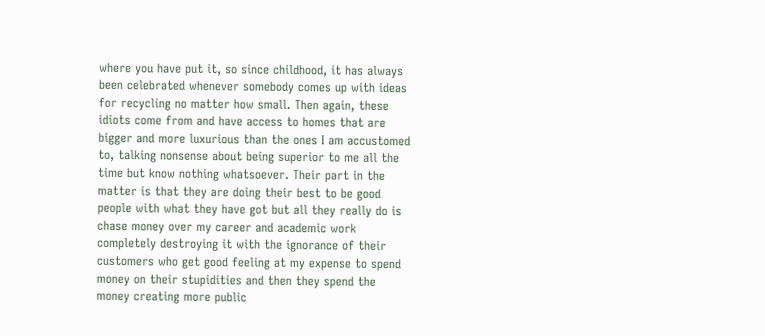where you have put it, so since childhood, it has always been celebrated whenever somebody comes up with ideas for recycling no matter how small. Then again, these idiots come from and have access to homes that are bigger and more luxurious than the ones I am accustomed to, talking nonsense about being superior to me all the time but know nothing whatsoever. Their part in the matter is that they are doing their best to be good people with what they have got but all they really do is chase money over my career and academic work completely destroying it with the ignorance of their customers who get good feeling at my expense to spend money on their stupidities and then they spend the money creating more public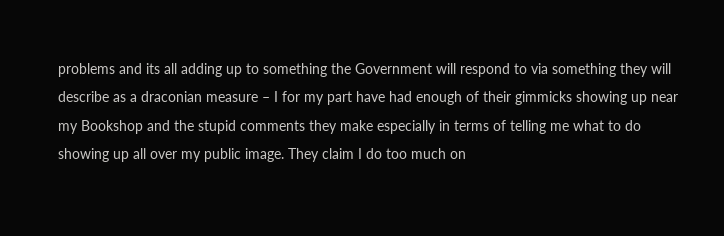problems and its all adding up to something the Government will respond to via something they will describe as a draconian measure – I for my part have had enough of their gimmicks showing up near my Bookshop and the stupid comments they make especially in terms of telling me what to do showing up all over my public image. They claim I do too much on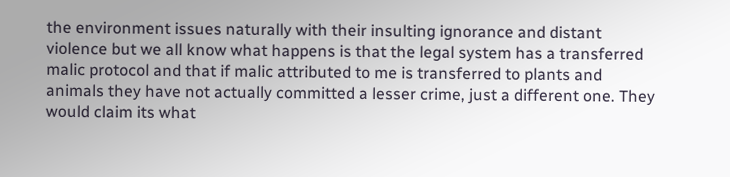the environment issues naturally with their insulting ignorance and distant violence but we all know what happens is that the legal system has a transferred malic protocol and that if malic attributed to me is transferred to plants and animals they have not actually committed a lesser crime, just a different one. They would claim its what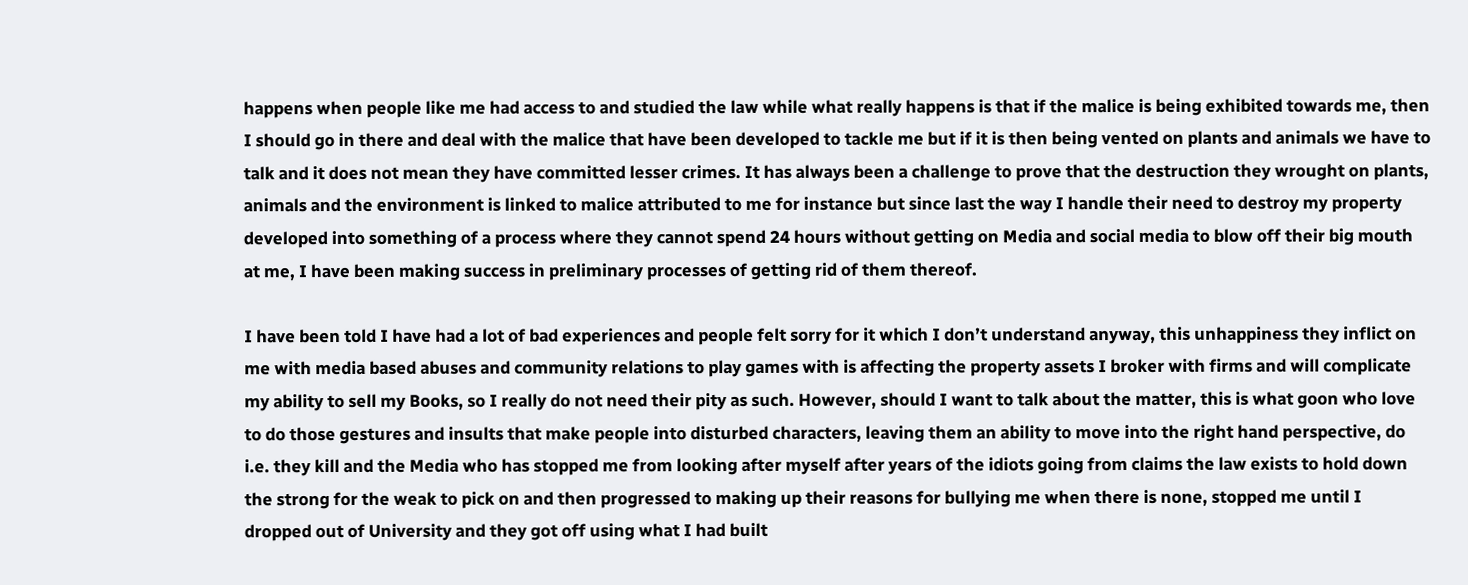happens when people like me had access to and studied the law while what really happens is that if the malice is being exhibited towards me, then I should go in there and deal with the malice that have been developed to tackle me but if it is then being vented on plants and animals we have to talk and it does not mean they have committed lesser crimes. It has always been a challenge to prove that the destruction they wrought on plants, animals and the environment is linked to malice attributed to me for instance but since last the way I handle their need to destroy my property developed into something of a process where they cannot spend 24 hours without getting on Media and social media to blow off their big mouth at me, I have been making success in preliminary processes of getting rid of them thereof.

I have been told I have had a lot of bad experiences and people felt sorry for it which I don’t understand anyway, this unhappiness they inflict on me with media based abuses and community relations to play games with is affecting the property assets I broker with firms and will complicate my ability to sell my Books, so I really do not need their pity as such. However, should I want to talk about the matter, this is what goon who love to do those gestures and insults that make people into disturbed characters, leaving them an ability to move into the right hand perspective, do i.e. they kill and the Media who has stopped me from looking after myself after years of the idiots going from claims the law exists to hold down the strong for the weak to pick on and then progressed to making up their reasons for bullying me when there is none, stopped me until I dropped out of University and they got off using what I had built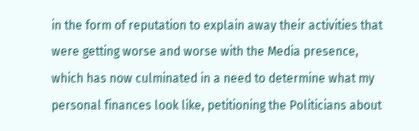in the form of reputation to explain away their activities that were getting worse and worse with the Media presence, which has now culminated in a need to determine what my personal finances look like, petitioning the Politicians about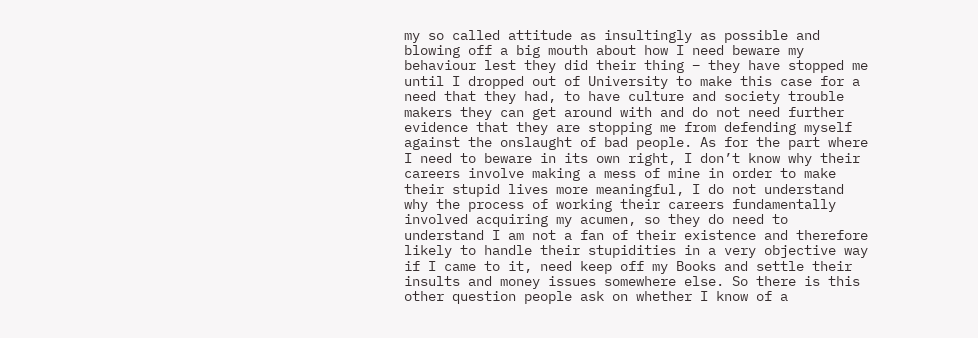my so called attitude as insultingly as possible and blowing off a big mouth about how I need beware my behaviour lest they did their thing – they have stopped me until I dropped out of University to make this case for a need that they had, to have culture and society trouble makers they can get around with and do not need further evidence that they are stopping me from defending myself against the onslaught of bad people. As for the part where I need to beware in its own right, I don’t know why their careers involve making a mess of mine in order to make their stupid lives more meaningful, I do not understand why the process of working their careers fundamentally involved acquiring my acumen, so they do need to understand I am not a fan of their existence and therefore likely to handle their stupidities in a very objective way if I came to it, need keep off my Books and settle their insults and money issues somewhere else. So there is this other question people ask on whether I know of a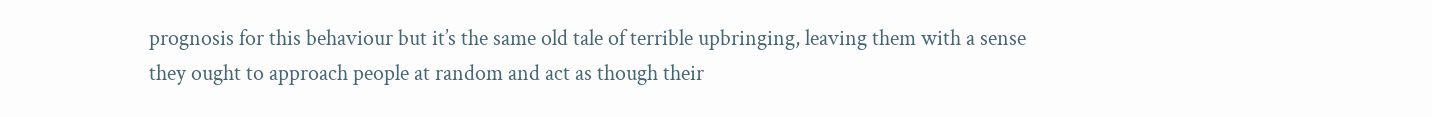prognosis for this behaviour but it’s the same old tale of terrible upbringing, leaving them with a sense they ought to approach people at random and act as though their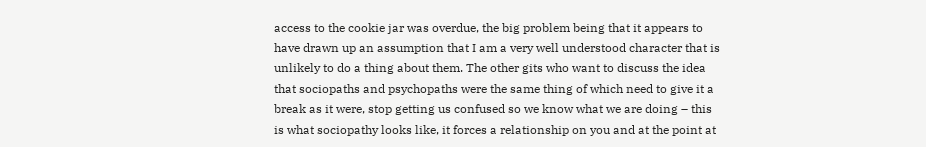access to the cookie jar was overdue, the big problem being that it appears to have drawn up an assumption that I am a very well understood character that is unlikely to do a thing about them. The other gits who want to discuss the idea that sociopaths and psychopaths were the same thing of which need to give it a break as it were, stop getting us confused so we know what we are doing – this is what sociopathy looks like, it forces a relationship on you and at the point at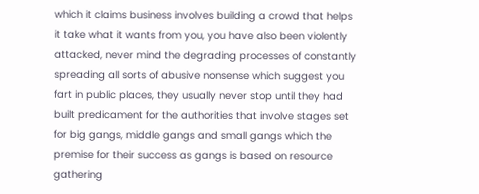which it claims business involves building a crowd that helps it take what it wants from you, you have also been violently attacked, never mind the degrading processes of constantly spreading all sorts of abusive nonsense which suggest you fart in public places, they usually never stop until they had built predicament for the authorities that involve stages set for big gangs, middle gangs and small gangs which the premise for their success as gangs is based on resource gathering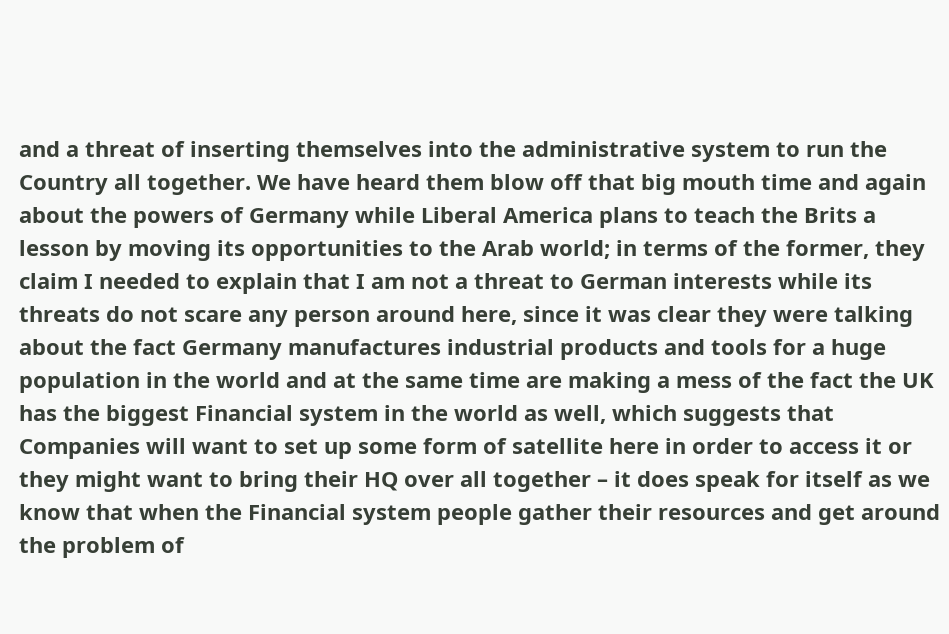and a threat of inserting themselves into the administrative system to run the Country all together. We have heard them blow off that big mouth time and again about the powers of Germany while Liberal America plans to teach the Brits a lesson by moving its opportunities to the Arab world; in terms of the former, they claim I needed to explain that I am not a threat to German interests while its threats do not scare any person around here, since it was clear they were talking about the fact Germany manufactures industrial products and tools for a huge population in the world and at the same time are making a mess of the fact the UK has the biggest Financial system in the world as well, which suggests that Companies will want to set up some form of satellite here in order to access it or they might want to bring their HQ over all together – it does speak for itself as we know that when the Financial system people gather their resources and get around the problem of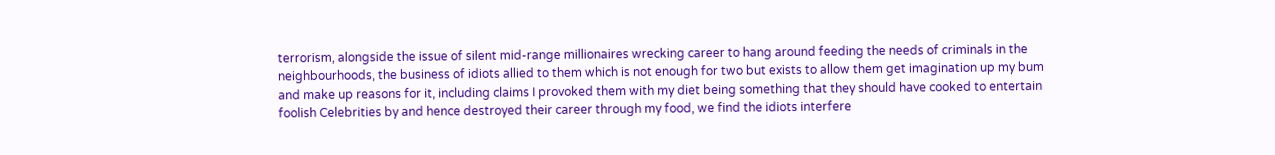terrorism, alongside the issue of silent mid-range millionaires wrecking career to hang around feeding the needs of criminals in the neighbourhoods, the business of idiots allied to them which is not enough for two but exists to allow them get imagination up my bum and make up reasons for it, including claims I provoked them with my diet being something that they should have cooked to entertain foolish Celebrities by and hence destroyed their career through my food, we find the idiots interfere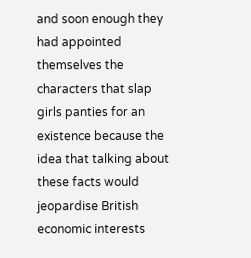and soon enough they had appointed themselves the characters that slap girls panties for an existence because the idea that talking about these facts would jeopardise British economic interests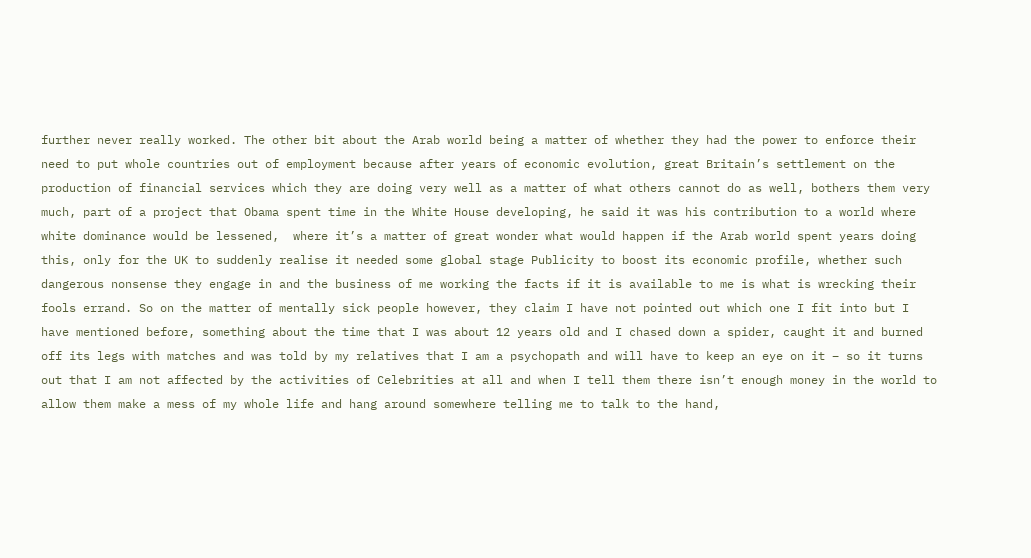further never really worked. The other bit about the Arab world being a matter of whether they had the power to enforce their need to put whole countries out of employment because after years of economic evolution, great Britain’s settlement on the production of financial services which they are doing very well as a matter of what others cannot do as well, bothers them very much, part of a project that Obama spent time in the White House developing, he said it was his contribution to a world where white dominance would be lessened,  where it’s a matter of great wonder what would happen if the Arab world spent years doing this, only for the UK to suddenly realise it needed some global stage Publicity to boost its economic profile, whether such dangerous nonsense they engage in and the business of me working the facts if it is available to me is what is wrecking their fools errand. So on the matter of mentally sick people however, they claim I have not pointed out which one I fit into but I have mentioned before, something about the time that I was about 12 years old and I chased down a spider, caught it and burned off its legs with matches and was told by my relatives that I am a psychopath and will have to keep an eye on it – so it turns out that I am not affected by the activities of Celebrities at all and when I tell them there isn’t enough money in the world to allow them make a mess of my whole life and hang around somewhere telling me to talk to the hand,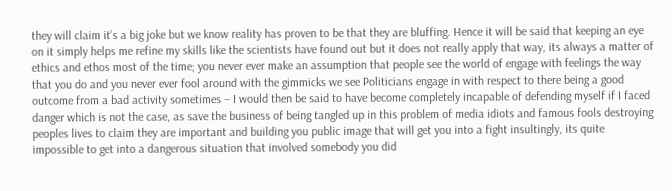they will claim it’s a big joke but we know reality has proven to be that they are bluffing. Hence it will be said that keeping an eye on it simply helps me refine my skills like the scientists have found out but it does not really apply that way, its always a matter of ethics and ethos most of the time; you never ever make an assumption that people see the world of engage with feelings the way that you do and you never ever fool around with the gimmicks we see Politicians engage in with respect to there being a good outcome from a bad activity sometimes – I would then be said to have become completely incapable of defending myself if I faced danger which is not the case, as save the business of being tangled up in this problem of media idiots and famous fools destroying peoples lives to claim they are important and building you public image that will get you into a fight insultingly, its quite impossible to get into a dangerous situation that involved somebody you did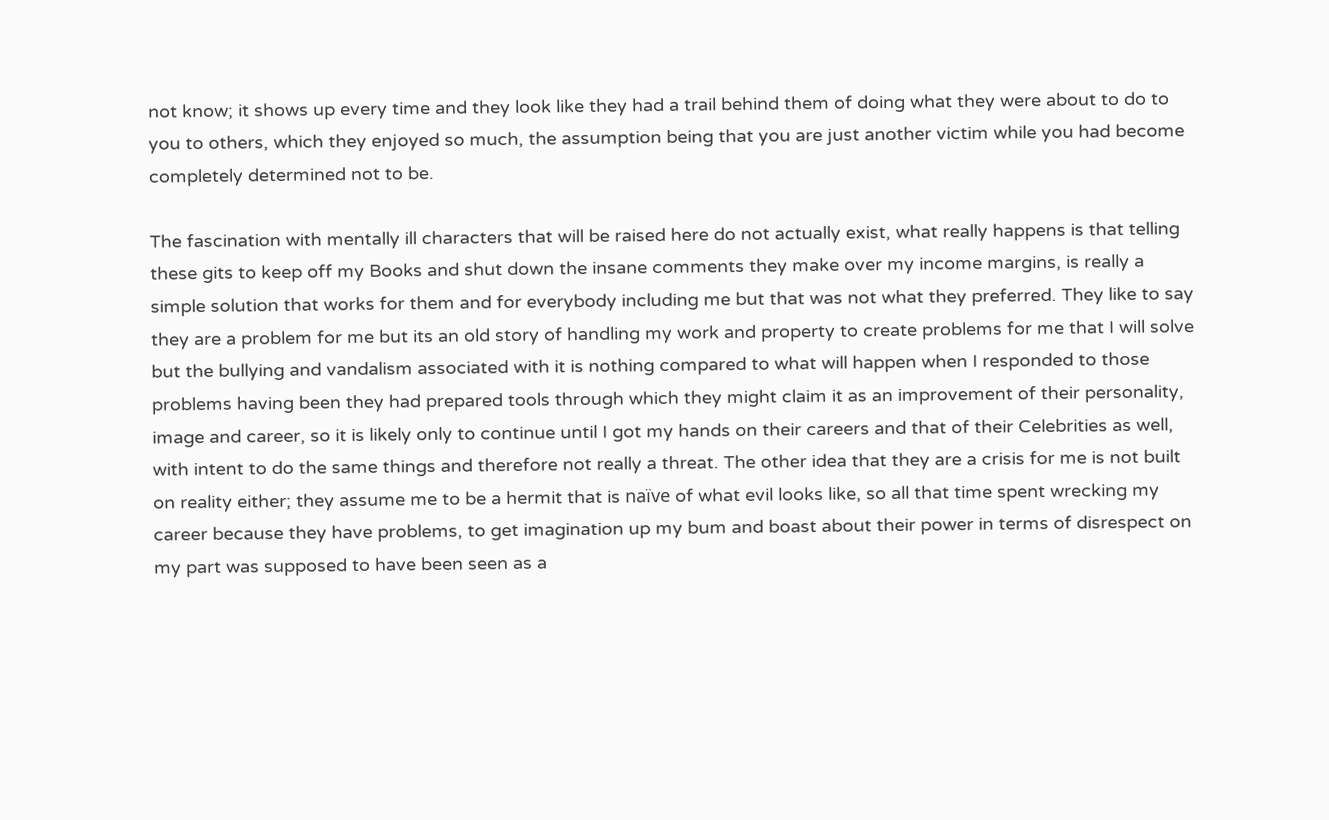not know; it shows up every time and they look like they had a trail behind them of doing what they were about to do to you to others, which they enjoyed so much, the assumption being that you are just another victim while you had become completely determined not to be.

The fascination with mentally ill characters that will be raised here do not actually exist, what really happens is that telling these gits to keep off my Books and shut down the insane comments they make over my income margins, is really a simple solution that works for them and for everybody including me but that was not what they preferred. They like to say they are a problem for me but its an old story of handling my work and property to create problems for me that I will solve but the bullying and vandalism associated with it is nothing compared to what will happen when I responded to those problems having been they had prepared tools through which they might claim it as an improvement of their personality, image and career, so it is likely only to continue until I got my hands on their careers and that of their Celebrities as well, with intent to do the same things and therefore not really a threat. The other idea that they are a crisis for me is not built on reality either; they assume me to be a hermit that is naïve of what evil looks like, so all that time spent wrecking my career because they have problems, to get imagination up my bum and boast about their power in terms of disrespect on my part was supposed to have been seen as a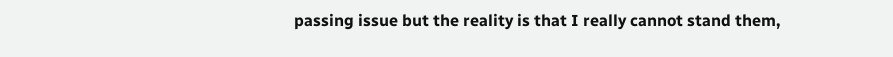passing issue but the reality is that I really cannot stand them,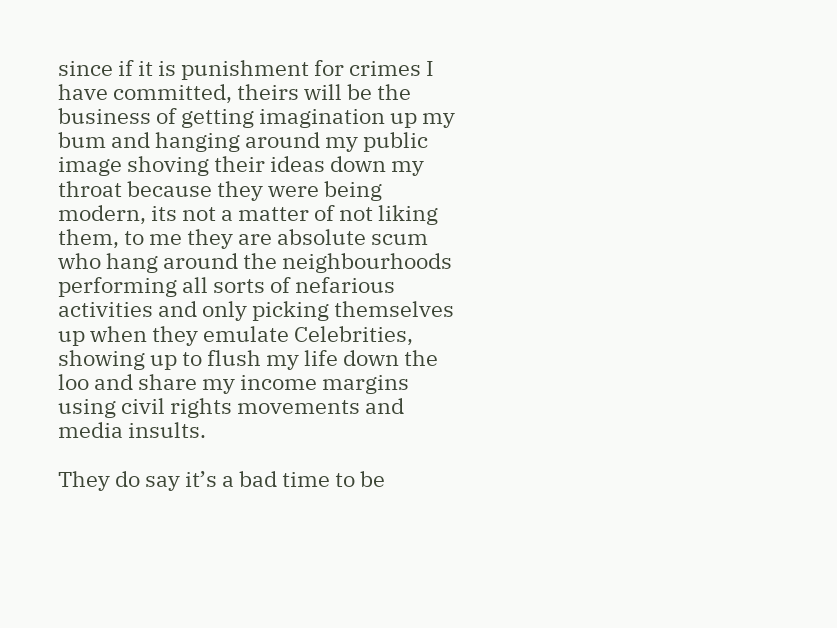since if it is punishment for crimes I have committed, theirs will be the business of getting imagination up my bum and hanging around my public image shoving their ideas down my throat because they were being modern, its not a matter of not liking them, to me they are absolute scum who hang around the neighbourhoods performing all sorts of nefarious activities and only picking themselves up when they emulate Celebrities, showing up to flush my life down the loo and share my income margins using civil rights movements and media insults.

They do say it’s a bad time to be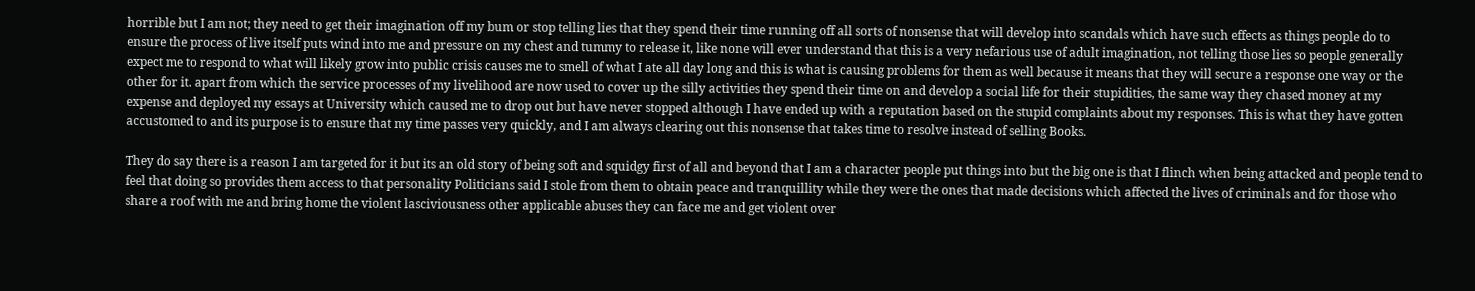horrible but I am not; they need to get their imagination off my bum or stop telling lies that they spend their time running off all sorts of nonsense that will develop into scandals which have such effects as things people do to ensure the process of live itself puts wind into me and pressure on my chest and tummy to release it, like none will ever understand that this is a very nefarious use of adult imagination, not telling those lies so people generally expect me to respond to what will likely grow into public crisis causes me to smell of what I ate all day long and this is what is causing problems for them as well because it means that they will secure a response one way or the other for it. apart from which the service processes of my livelihood are now used to cover up the silly activities they spend their time on and develop a social life for their stupidities, the same way they chased money at my expense and deployed my essays at University which caused me to drop out but have never stopped although I have ended up with a reputation based on the stupid complaints about my responses. This is what they have gotten accustomed to and its purpose is to ensure that my time passes very quickly, and I am always clearing out this nonsense that takes time to resolve instead of selling Books.

They do say there is a reason I am targeted for it but its an old story of being soft and squidgy first of all and beyond that I am a character people put things into but the big one is that I flinch when being attacked and people tend to feel that doing so provides them access to that personality Politicians said I stole from them to obtain peace and tranquillity while they were the ones that made decisions which affected the lives of criminals and for those who share a roof with me and bring home the violent lasciviousness other applicable abuses they can face me and get violent over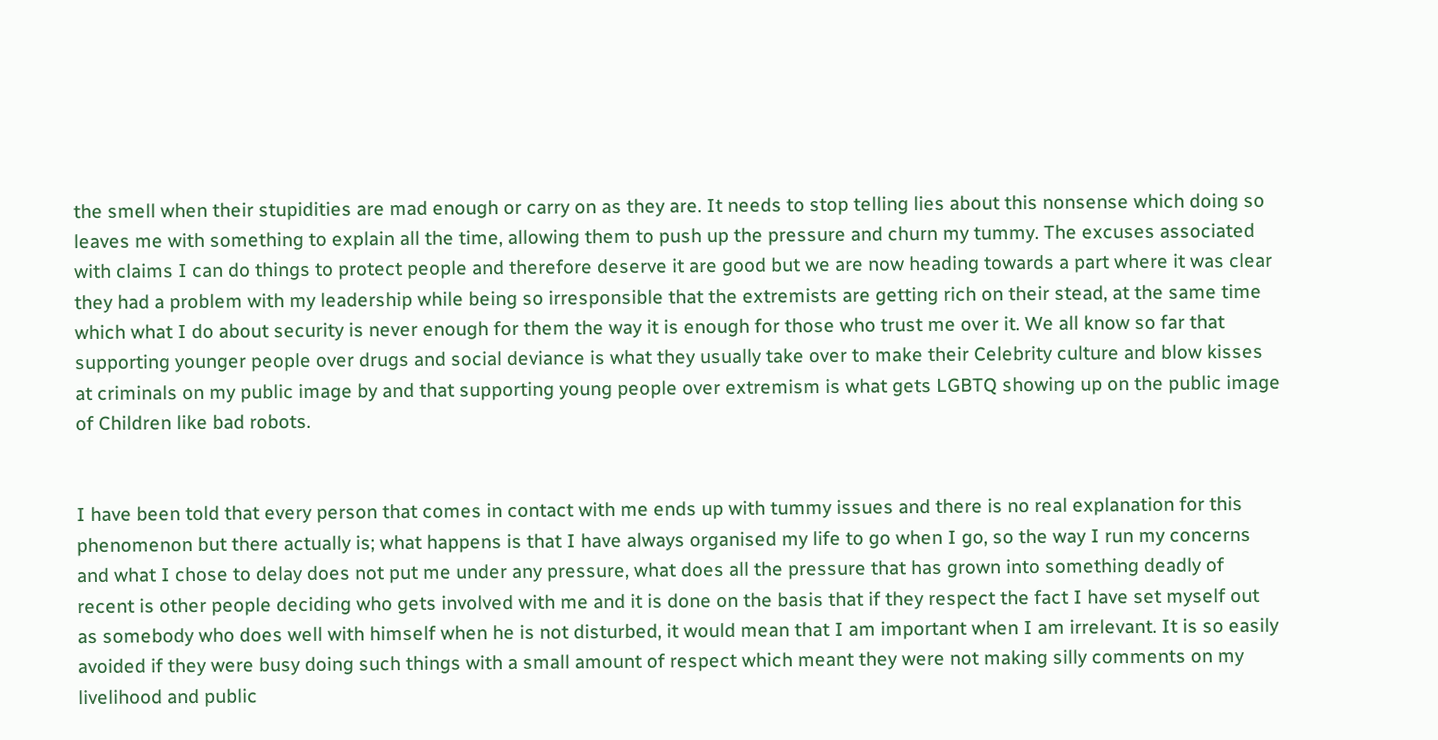the smell when their stupidities are mad enough or carry on as they are. It needs to stop telling lies about this nonsense which doing so leaves me with something to explain all the time, allowing them to push up the pressure and churn my tummy. The excuses associated with claims I can do things to protect people and therefore deserve it are good but we are now heading towards a part where it was clear they had a problem with my leadership while being so irresponsible that the extremists are getting rich on their stead, at the same time which what I do about security is never enough for them the way it is enough for those who trust me over it. We all know so far that supporting younger people over drugs and social deviance is what they usually take over to make their Celebrity culture and blow kisses at criminals on my public image by and that supporting young people over extremism is what gets LGBTQ showing up on the public image of Children like bad robots.


I have been told that every person that comes in contact with me ends up with tummy issues and there is no real explanation for this phenomenon but there actually is; what happens is that I have always organised my life to go when I go, so the way I run my concerns and what I chose to delay does not put me under any pressure, what does all the pressure that has grown into something deadly of recent is other people deciding who gets involved with me and it is done on the basis that if they respect the fact I have set myself out as somebody who does well with himself when he is not disturbed, it would mean that I am important when I am irrelevant. It is so easily avoided if they were busy doing such things with a small amount of respect which meant they were not making silly comments on my livelihood and public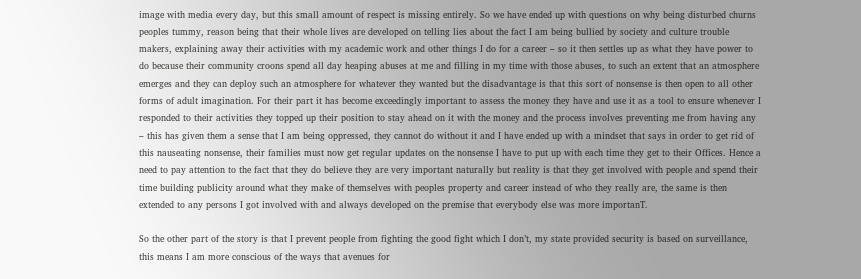image with media every day, but this small amount of respect is missing entirely. So we have ended up with questions on why being disturbed churns peoples tummy, reason being that their whole lives are developed on telling lies about the fact I am being bullied by society and culture trouble makers, explaining away their activities with my academic work and other things I do for a career – so it then settles up as what they have power to do because their community croons spend all day heaping abuses at me and filling in my time with those abuses, to such an extent that an atmosphere emerges and they can deploy such an atmosphere for whatever they wanted but the disadvantage is that this sort of nonsense is then open to all other forms of adult imagination. For their part it has become exceedingly important to assess the money they have and use it as a tool to ensure whenever I responded to their activities they topped up their position to stay ahead on it with the money and the process involves preventing me from having any – this has given them a sense that I am being oppressed, they cannot do without it and I have ended up with a mindset that says in order to get rid of this nauseating nonsense, their families must now get regular updates on the nonsense I have to put up with each time they get to their Offices. Hence a need to pay attention to the fact that they do believe they are very important naturally but reality is that they get involved with people and spend their time building publicity around what they make of themselves with peoples property and career instead of who they really are, the same is then extended to any persons I got involved with and always developed on the premise that everybody else was more importanT.

So the other part of the story is that I prevent people from fighting the good fight which I don’t, my state provided security is based on surveillance, this means I am more conscious of the ways that avenues for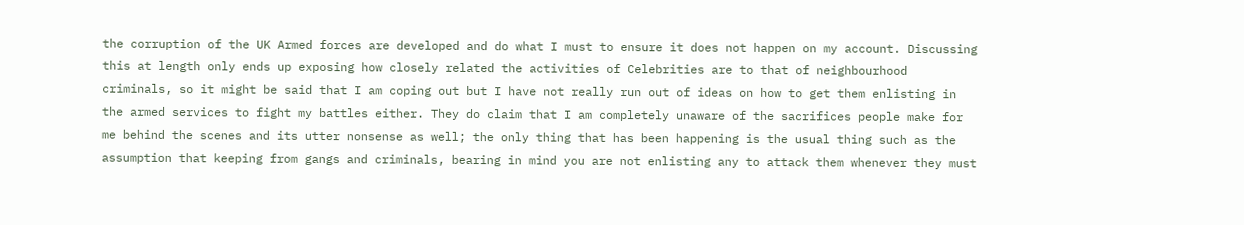the corruption of the UK Armed forces are developed and do what I must to ensure it does not happen on my account. Discussing this at length only ends up exposing how closely related the activities of Celebrities are to that of neighbourhood criminals, so it might be said that I am coping out but I have not really run out of ideas on how to get them enlisting in the armed services to fight my battles either. They do claim that I am completely unaware of the sacrifices people make for me behind the scenes and its utter nonsense as well; the only thing that has been happening is the usual thing such as the assumption that keeping from gangs and criminals, bearing in mind you are not enlisting any to attack them whenever they must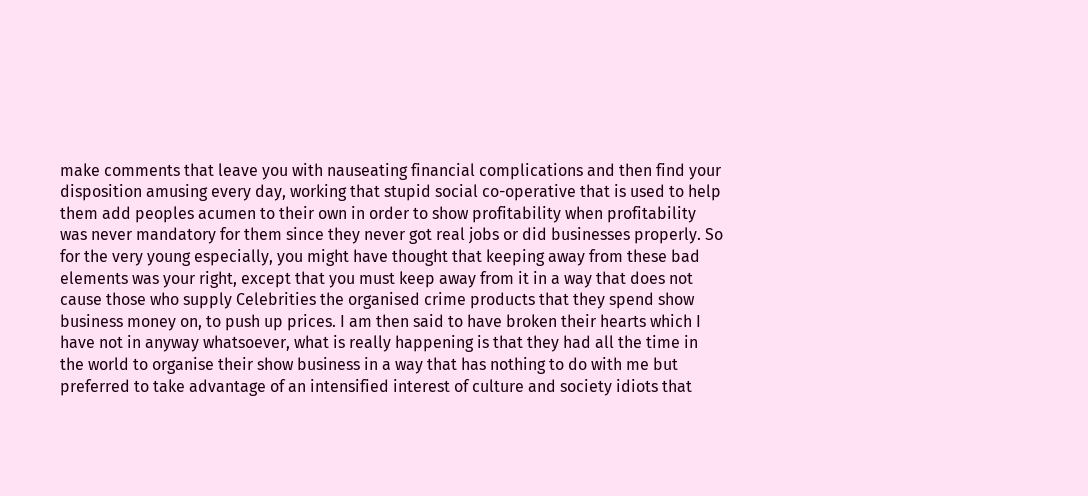make comments that leave you with nauseating financial complications and then find your disposition amusing every day, working that stupid social co-operative that is used to help them add peoples acumen to their own in order to show profitability when profitability was never mandatory for them since they never got real jobs or did businesses properly. So for the very young especially, you might have thought that keeping away from these bad elements was your right, except that you must keep away from it in a way that does not cause those who supply Celebrities the organised crime products that they spend show business money on, to push up prices. I am then said to have broken their hearts which I have not in anyway whatsoever, what is really happening is that they had all the time in the world to organise their show business in a way that has nothing to do with me but preferred to take advantage of an intensified interest of culture and society idiots that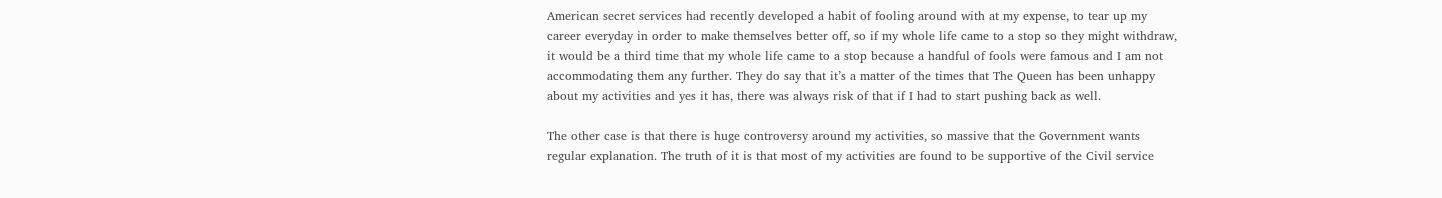American secret services had recently developed a habit of fooling around with at my expense, to tear up my career everyday in order to make themselves better off, so if my whole life came to a stop so they might withdraw, it would be a third time that my whole life came to a stop because a handful of fools were famous and I am not accommodating them any further. They do say that it’s a matter of the times that The Queen has been unhappy about my activities and yes it has, there was always risk of that if I had to start pushing back as well.

The other case is that there is huge controversy around my activities, so massive that the Government wants regular explanation. The truth of it is that most of my activities are found to be supportive of the Civil service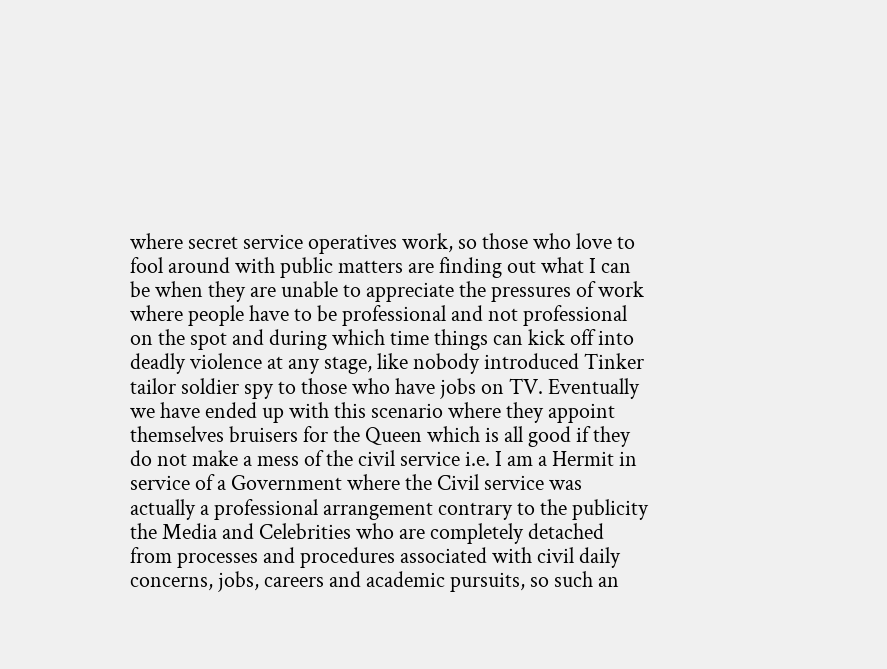where secret service operatives work, so those who love to fool around with public matters are finding out what I can be when they are unable to appreciate the pressures of work where people have to be professional and not professional on the spot and during which time things can kick off into deadly violence at any stage, like nobody introduced Tinker tailor soldier spy to those who have jobs on TV. Eventually we have ended up with this scenario where they appoint themselves bruisers for the Queen which is all good if they do not make a mess of the civil service i.e. I am a Hermit in service of a Government where the Civil service was actually a professional arrangement contrary to the publicity the Media and Celebrities who are completely detached from processes and procedures associated with civil daily concerns, jobs, careers and academic pursuits, so such an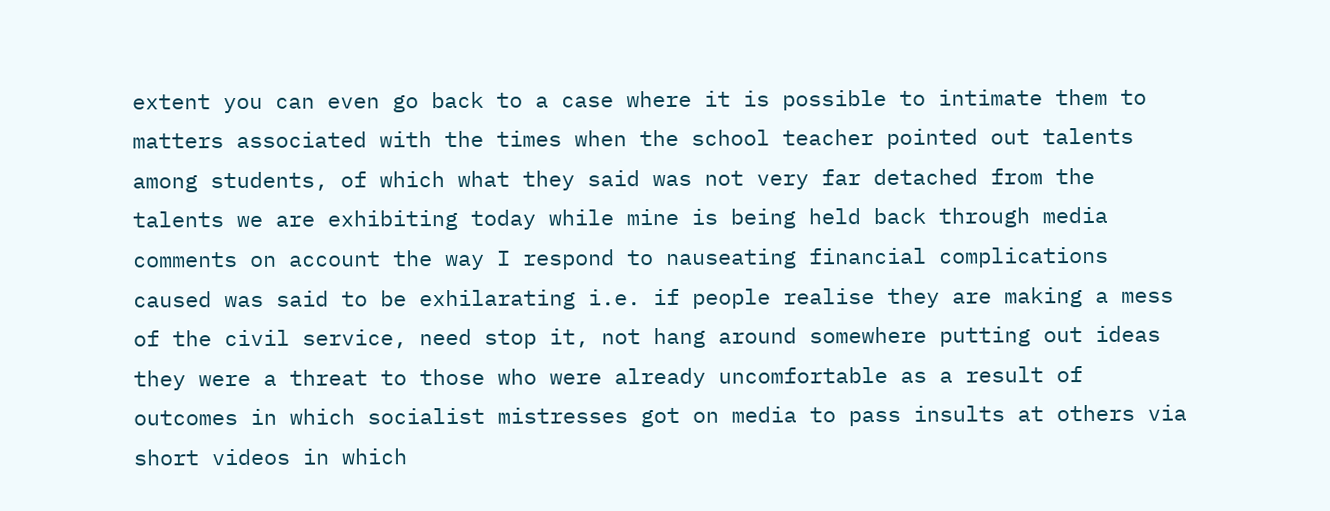extent you can even go back to a case where it is possible to intimate them to matters associated with the times when the school teacher pointed out talents among students, of which what they said was not very far detached from the talents we are exhibiting today while mine is being held back through media comments on account the way I respond to nauseating financial complications caused was said to be exhilarating i.e. if people realise they are making a mess of the civil service, need stop it, not hang around somewhere putting out ideas they were a threat to those who were already uncomfortable as a result of outcomes in which socialist mistresses got on media to pass insults at others via short videos in which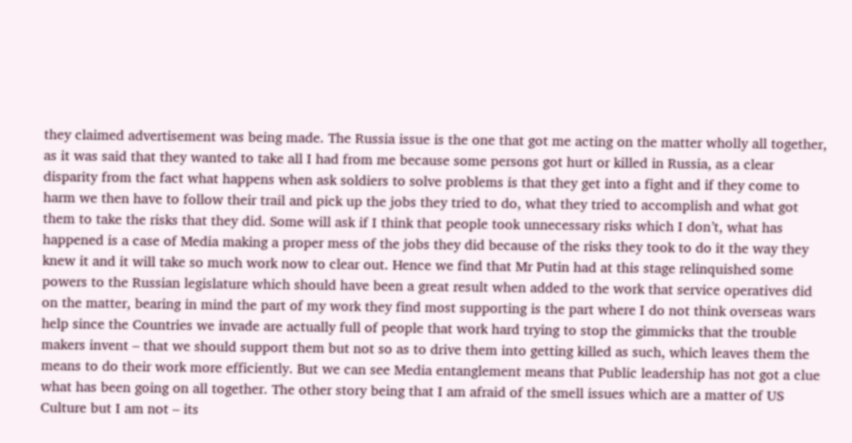they claimed advertisement was being made. The Russia issue is the one that got me acting on the matter wholly all together, as it was said that they wanted to take all I had from me because some persons got hurt or killed in Russia, as a clear disparity from the fact what happens when ask soldiers to solve problems is that they get into a fight and if they come to harm we then have to follow their trail and pick up the jobs they tried to do, what they tried to accomplish and what got them to take the risks that they did. Some will ask if I think that people took unnecessary risks which I don’t, what has happened is a case of Media making a proper mess of the jobs they did because of the risks they took to do it the way they knew it and it will take so much work now to clear out. Hence we find that Mr Putin had at this stage relinquished some powers to the Russian legislature which should have been a great result when added to the work that service operatives did on the matter, bearing in mind the part of my work they find most supporting is the part where I do not think overseas wars help since the Countries we invade are actually full of people that work hard trying to stop the gimmicks that the trouble makers invent – that we should support them but not so as to drive them into getting killed as such, which leaves them the means to do their work more efficiently. But we can see Media entanglement means that Public leadership has not got a clue what has been going on all together. The other story being that I am afraid of the smell issues which are a matter of US Culture but I am not – its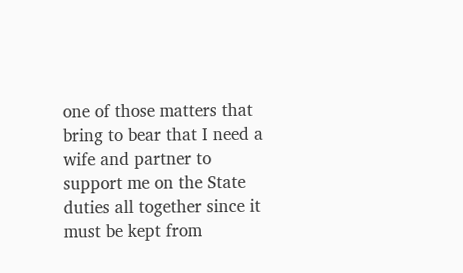one of those matters that bring to bear that I need a wife and partner to support me on the State duties all together since it must be kept from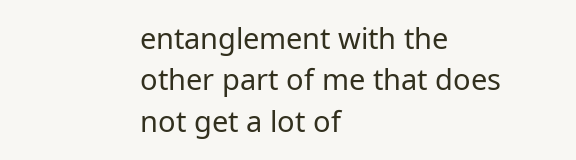entanglement with the other part of me that does not get a lot of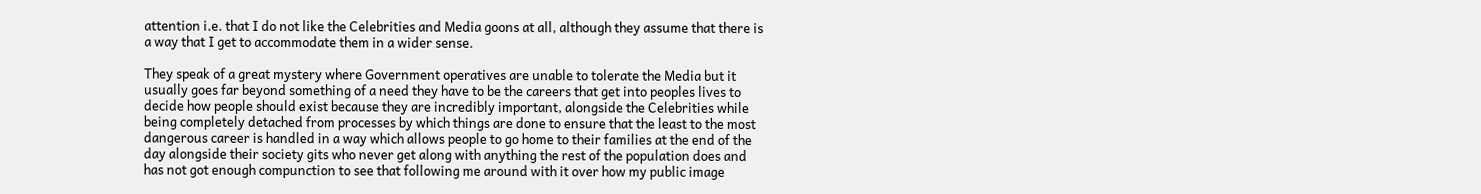attention i.e. that I do not like the Celebrities and Media goons at all, although they assume that there is a way that I get to accommodate them in a wider sense.

They speak of a great mystery where Government operatives are unable to tolerate the Media but it usually goes far beyond something of a need they have to be the careers that get into peoples lives to decide how people should exist because they are incredibly important, alongside the Celebrities while being completely detached from processes by which things are done to ensure that the least to the most dangerous career is handled in a way which allows people to go home to their families at the end of the day alongside their society gits who never get along with anything the rest of the population does and has not got enough compunction to see that following me around with it over how my public image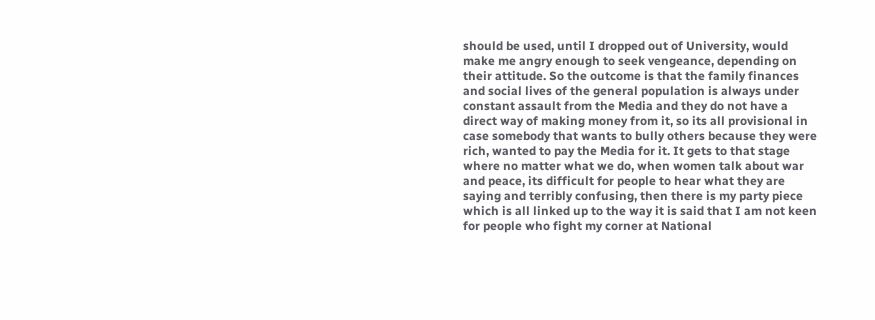should be used, until I dropped out of University, would make me angry enough to seek vengeance, depending on their attitude. So the outcome is that the family finances and social lives of the general population is always under constant assault from the Media and they do not have a direct way of making money from it, so its all provisional in case somebody that wants to bully others because they were rich, wanted to pay the Media for it. It gets to that stage where no matter what we do, when women talk about war and peace, its difficult for people to hear what they are saying and terribly confusing, then there is my party piece which is all linked up to the way it is said that I am not keen for people who fight my corner at National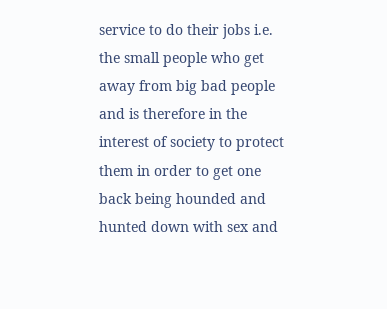service to do their jobs i.e. the small people who get away from big bad people and is therefore in the interest of society to protect them in order to get one back being hounded and hunted down with sex and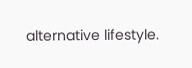alternative lifestyle.